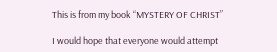This is from my book “MYSTERY OF CHRIST”

I would hope that everyone would attempt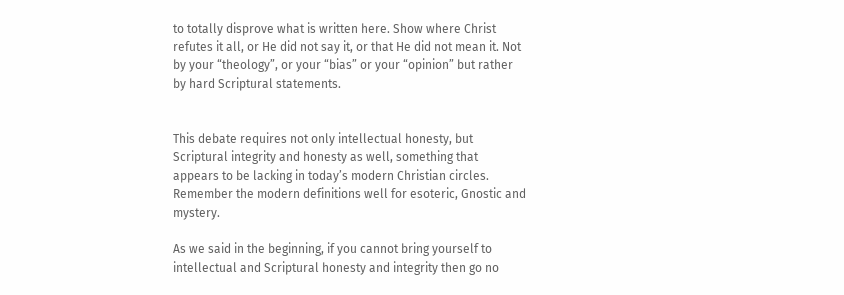to totally disprove what is written here. Show where Christ refutes it all, or He did not say it, or that He did not mean it. Not by your “theology”, or your “bias” or your “opinion” but rather by hard Scriptural statements.


This debate requires not only intellectual honesty, but Scriptural integrity and honesty as well, something that appears to be lacking in today’s modern Christian circles. Remember the modern definitions well for esoteric, Gnostic and mystery.

As we said in the beginning, if you cannot bring yourself to intellectual and Scriptural honesty and integrity then go no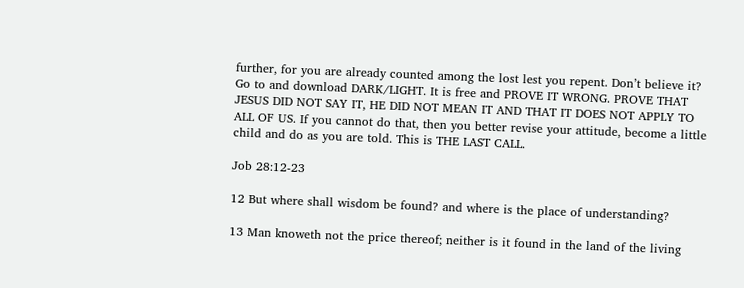further, for you are already counted among the lost lest you repent. Don’t believe it? Go to and download DARK/LIGHT. It is free and PROVE IT WRONG. PROVE THAT JESUS DID NOT SAY IT, HE DID NOT MEAN IT AND THAT IT DOES NOT APPLY TO ALL OF US. If you cannot do that, then you better revise your attitude, become a little child and do as you are told. This is THE LAST CALL.

Job 28:12-23

12 But where shall wisdom be found? and where is the place of understanding?

13 Man knoweth not the price thereof; neither is it found in the land of the living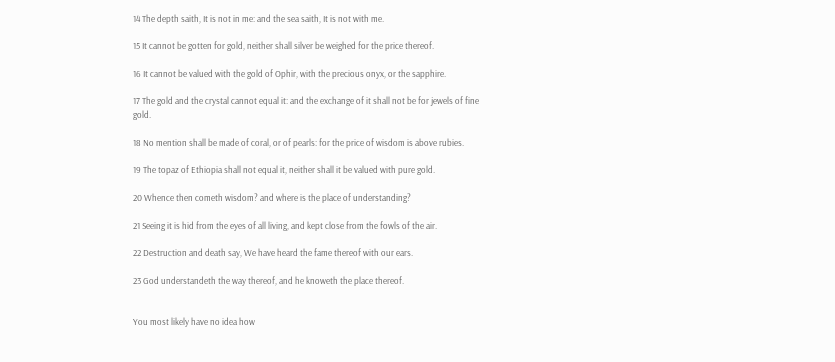14 The depth saith, It is not in me: and the sea saith, It is not with me.

15 It cannot be gotten for gold, neither shall silver be weighed for the price thereof.

16 It cannot be valued with the gold of Ophir, with the precious onyx, or the sapphire.

17 The gold and the crystal cannot equal it: and the exchange of it shall not be for jewels of fine gold.

18 No mention shall be made of coral, or of pearls: for the price of wisdom is above rubies.

19 The topaz of Ethiopia shall not equal it, neither shall it be valued with pure gold.

20 Whence then cometh wisdom? and where is the place of understanding?

21 Seeing it is hid from the eyes of all living, and kept close from the fowls of the air.

22 Destruction and death say, We have heard the fame thereof with our ears.

23 God understandeth the way thereof, and he knoweth the place thereof.


You most likely have no idea how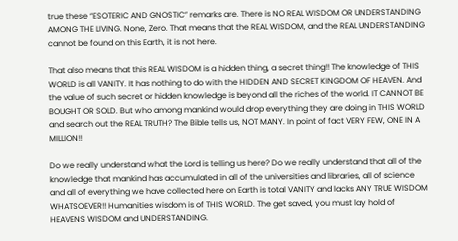true these “ESOTERIC AND GNOSTIC” remarks are. There is NO REAL WISDOM OR UNDERSTANDING AMONG THE LIVING. None, Zero. That means that the REAL WISDOM, and the REAL UNDERSTANDING cannot be found on this Earth, it is not here.

That also means that this REAL WISDOM is a hidden thing, a secret thing!! The knowledge of THIS WORLD is all VANITY. It has nothing to do with the HIDDEN AND SECRET KINGDOM OF HEAVEN. And the value of such secret or hidden knowledge is beyond all the riches of the world. IT CANNOT BE BOUGHT OR SOLD. But who among mankind would drop everything they are doing in THIS WORLD and search out the REAL TRUTH? The Bible tells us, NOT MANY. In point of fact VERY FEW, ONE IN A MILLION!!

Do we really understand what the Lord is telling us here? Do we really understand that all of the knowledge that mankind has accumulated in all of the universities and libraries, all of science and all of everything we have collected here on Earth is total VANITY and lacks ANY TRUE WISDOM WHATSOEVER!! Humanities wisdom is of THIS WORLD. The get saved, you must lay hold of HEAVENS WISDOM and UNDERSTANDING.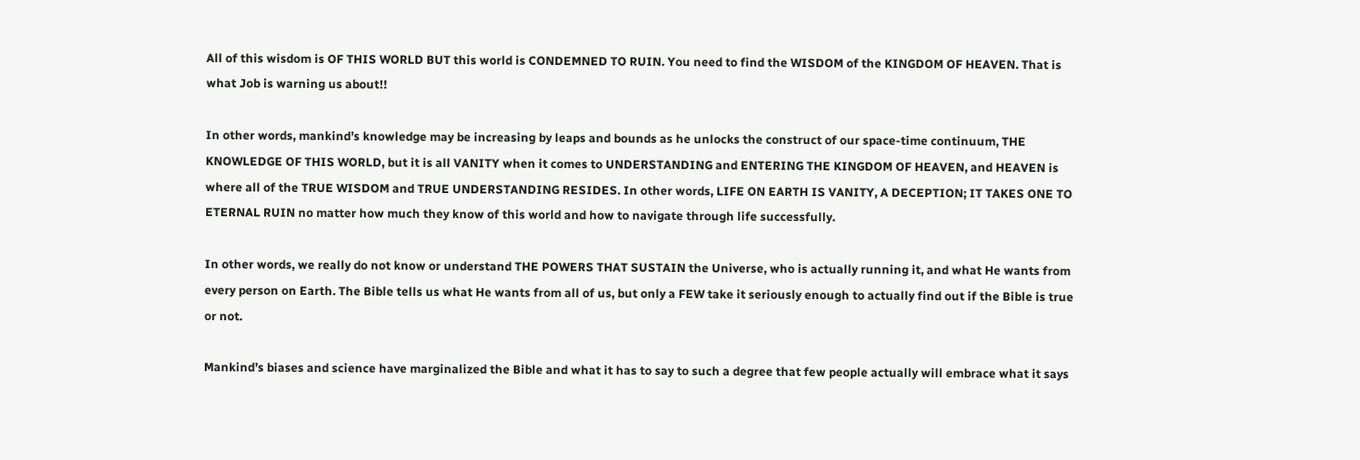All of this wisdom is OF THIS WORLD BUT this world is CONDEMNED TO RUIN. You need to find the WISDOM of the KINGDOM OF HEAVEN. That is what Job is warning us about!!

In other words, mankind’s knowledge may be increasing by leaps and bounds as he unlocks the construct of our space-time continuum, THE KNOWLEDGE OF THIS WORLD, but it is all VANITY when it comes to UNDERSTANDING and ENTERING THE KINGDOM OF HEAVEN, and HEAVEN is where all of the TRUE WISDOM and TRUE UNDERSTANDING RESIDES. In other words, LIFE ON EARTH IS VANITY, A DECEPTION; IT TAKES ONE TO ETERNAL RUIN no matter how much they know of this world and how to navigate through life successfully.

In other words, we really do not know or understand THE POWERS THAT SUSTAIN the Universe, who is actually running it, and what He wants from every person on Earth. The Bible tells us what He wants from all of us, but only a FEW take it seriously enough to actually find out if the Bible is true or not.

Mankind’s biases and science have marginalized the Bible and what it has to say to such a degree that few people actually will embrace what it says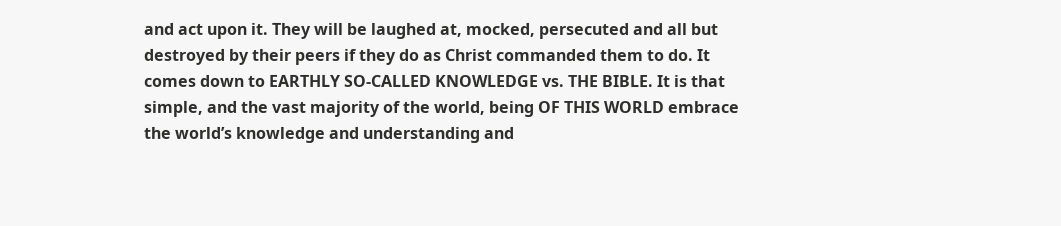and act upon it. They will be laughed at, mocked, persecuted and all but destroyed by their peers if they do as Christ commanded them to do. It comes down to EARTHLY SO-CALLED KNOWLEDGE vs. THE BIBLE. It is that simple, and the vast majority of the world, being OF THIS WORLD embrace the world’s knowledge and understanding and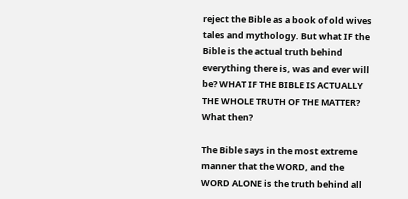reject the Bible as a book of old wives tales and mythology. But what IF the Bible is the actual truth behind everything there is, was and ever will be? WHAT IF THE BIBLE IS ACTUALLY THE WHOLE TRUTH OF THE MATTER? What then?

The Bible says in the most extreme manner that the WORD, and the WORD ALONE is the truth behind all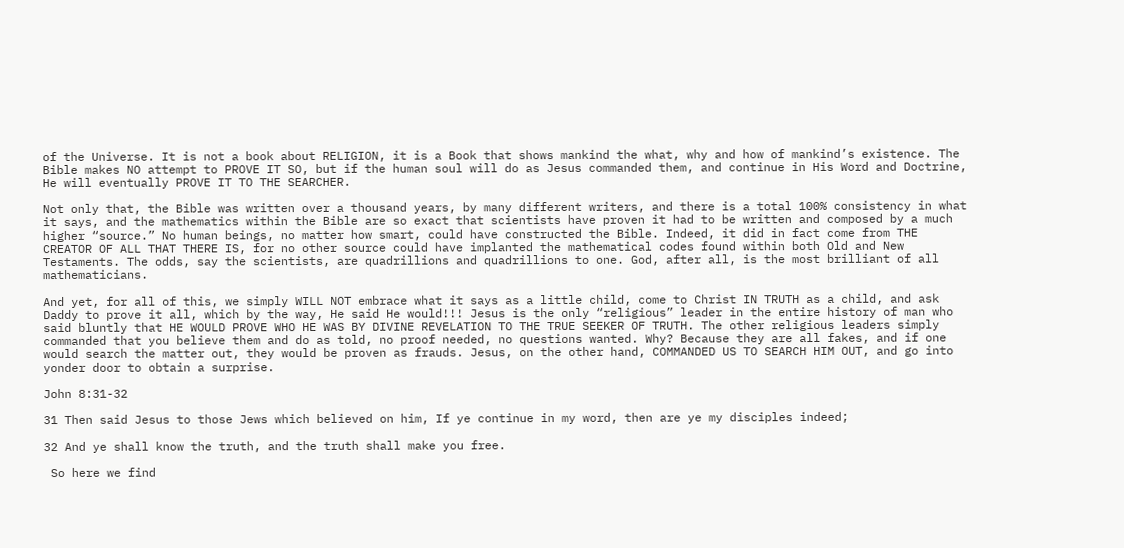of the Universe. It is not a book about RELIGION, it is a Book that shows mankind the what, why and how of mankind’s existence. The Bible makes NO attempt to PROVE IT SO, but if the human soul will do as Jesus commanded them, and continue in His Word and Doctrine, He will eventually PROVE IT TO THE SEARCHER.

Not only that, the Bible was written over a thousand years, by many different writers, and there is a total 100% consistency in what it says, and the mathematics within the Bible are so exact that scientists have proven it had to be written and composed by a much higher “source.” No human beings, no matter how smart, could have constructed the Bible. Indeed, it did in fact come from THE CREATOR OF ALL THAT THERE IS, for no other source could have implanted the mathematical codes found within both Old and New Testaments. The odds, say the scientists, are quadrillions and quadrillions to one. God, after all, is the most brilliant of all mathematicians.

And yet, for all of this, we simply WILL NOT embrace what it says as a little child, come to Christ IN TRUTH as a child, and ask Daddy to prove it all, which by the way, He said He would!!! Jesus is the only “religious” leader in the entire history of man who said bluntly that HE WOULD PROVE WHO HE WAS BY DIVINE REVELATION TO THE TRUE SEEKER OF TRUTH. The other religious leaders simply commanded that you believe them and do as told, no proof needed, no questions wanted. Why? Because they are all fakes, and if one would search the matter out, they would be proven as frauds. Jesus, on the other hand, COMMANDED US TO SEARCH HIM OUT, and go into yonder door to obtain a surprise.

John 8:31-32

31 Then said Jesus to those Jews which believed on him, If ye continue in my word, then are ye my disciples indeed;

32 And ye shall know the truth, and the truth shall make you free.

 So here we find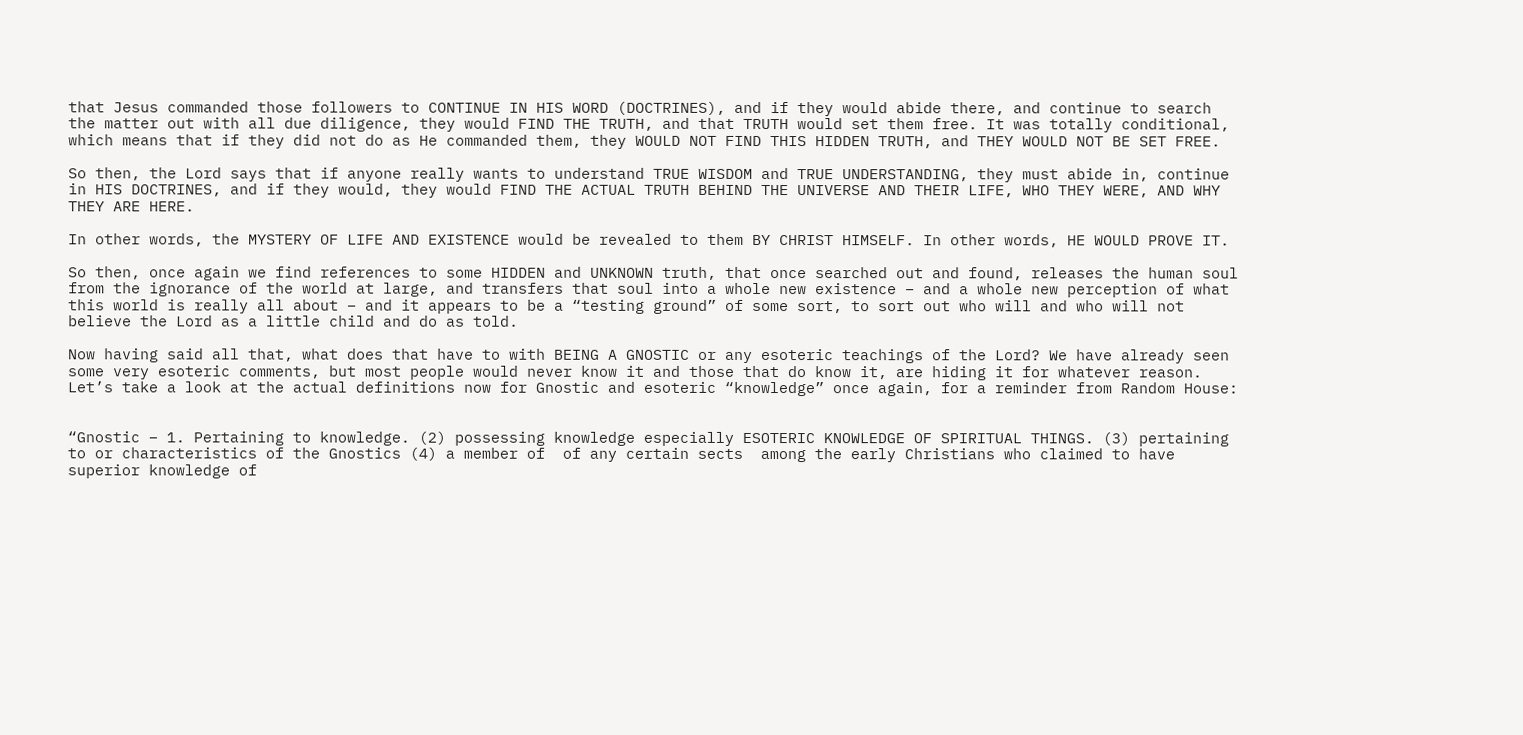that Jesus commanded those followers to CONTINUE IN HIS WORD (DOCTRINES), and if they would abide there, and continue to search the matter out with all due diligence, they would FIND THE TRUTH, and that TRUTH would set them free. It was totally conditional, which means that if they did not do as He commanded them, they WOULD NOT FIND THIS HIDDEN TRUTH, and THEY WOULD NOT BE SET FREE.

So then, the Lord says that if anyone really wants to understand TRUE WISDOM and TRUE UNDERSTANDING, they must abide in, continue in HIS DOCTRINES, and if they would, they would FIND THE ACTUAL TRUTH BEHIND THE UNIVERSE AND THEIR LIFE, WHO THEY WERE, AND WHY THEY ARE HERE.

In other words, the MYSTERY OF LIFE AND EXISTENCE would be revealed to them BY CHRIST HIMSELF. In other words, HE WOULD PROVE IT.

So then, once again we find references to some HIDDEN and UNKNOWN truth, that once searched out and found, releases the human soul from the ignorance of the world at large, and transfers that soul into a whole new existence – and a whole new perception of what this world is really all about – and it appears to be a “testing ground” of some sort, to sort out who will and who will not believe the Lord as a little child and do as told.

Now having said all that, what does that have to with BEING A GNOSTIC or any esoteric teachings of the Lord? We have already seen some very esoteric comments, but most people would never know it and those that do know it, are hiding it for whatever reason. Let’s take a look at the actual definitions now for Gnostic and esoteric “knowledge” once again, for a reminder from Random House:


“Gnostic – 1. Pertaining to knowledge. (2) possessing knowledge especially ESOTERIC KNOWLEDGE OF SPIRITUAL THINGS. (3) pertaining to or characteristics of the Gnostics (4) a member of  of any certain sects  among the early Christians who claimed to have superior knowledge of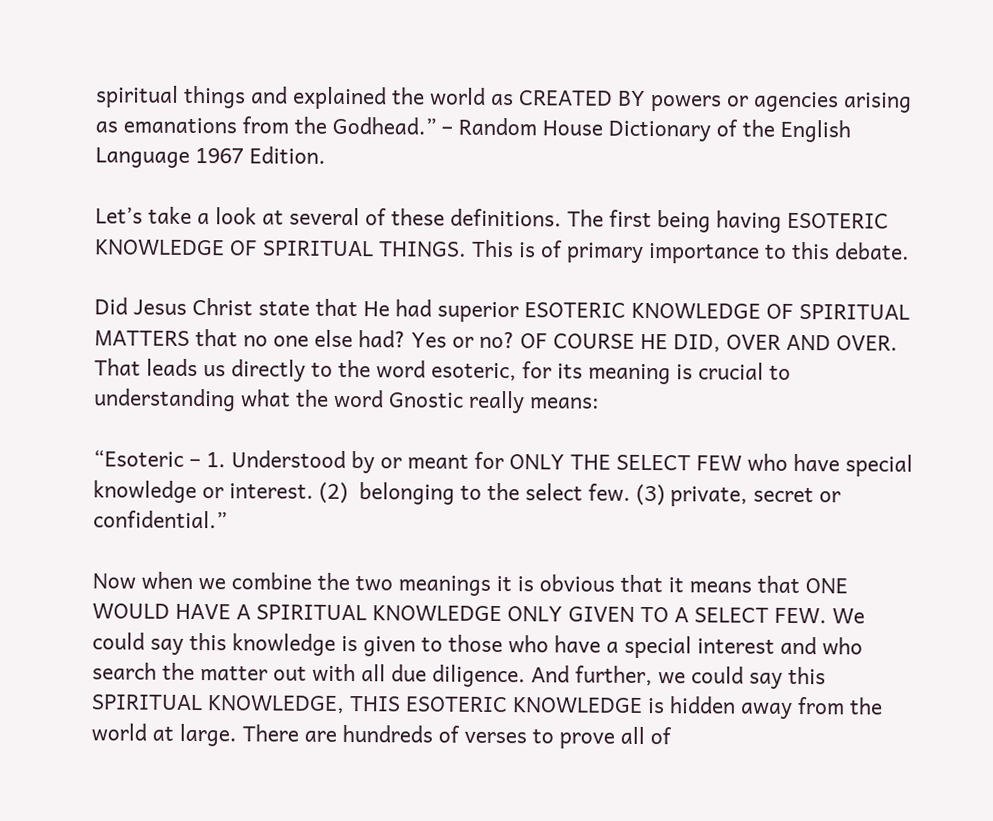spiritual things and explained the world as CREATED BY powers or agencies arising as emanations from the Godhead.” – Random House Dictionary of the English Language 1967 Edition.

Let’s take a look at several of these definitions. The first being having ESOTERIC KNOWLEDGE OF SPIRITUAL THINGS. This is of primary importance to this debate.

Did Jesus Christ state that He had superior ESOTERIC KNOWLEDGE OF SPIRITUAL MATTERS that no one else had? Yes or no? OF COURSE HE DID, OVER AND OVER. That leads us directly to the word esoteric, for its meaning is crucial to understanding what the word Gnostic really means:

“Esoteric – 1. Understood by or meant for ONLY THE SELECT FEW who have special knowledge or interest. (2)  belonging to the select few. (3) private, secret or confidential.”

Now when we combine the two meanings it is obvious that it means that ONE WOULD HAVE A SPIRITUAL KNOWLEDGE ONLY GIVEN TO A SELECT FEW. We could say this knowledge is given to those who have a special interest and who search the matter out with all due diligence. And further, we could say this SPIRITUAL KNOWLEDGE, THIS ESOTERIC KNOWLEDGE is hidden away from the world at large. There are hundreds of verses to prove all of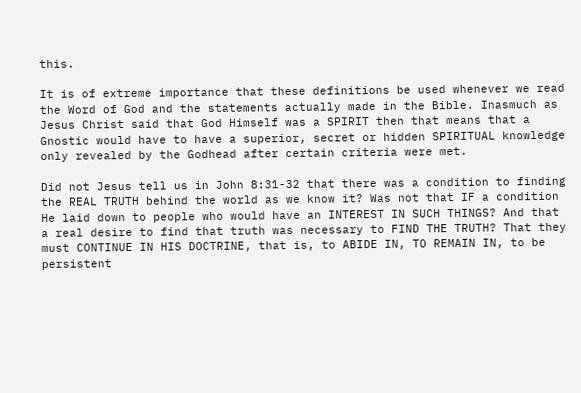this.

It is of extreme importance that these definitions be used whenever we read the Word of God and the statements actually made in the Bible. Inasmuch as Jesus Christ said that God Himself was a SPIRIT then that means that a Gnostic would have to have a superior, secret or hidden SPIRITUAL knowledge only revealed by the Godhead after certain criteria were met.

Did not Jesus tell us in John 8:31-32 that there was a condition to finding the REAL TRUTH behind the world as we know it? Was not that IF a condition He laid down to people who would have an INTEREST IN SUCH THINGS? And that a real desire to find that truth was necessary to FIND THE TRUTH? That they must CONTINUE IN HIS DOCTRINE, that is, to ABIDE IN, TO REMAIN IN, to be persistent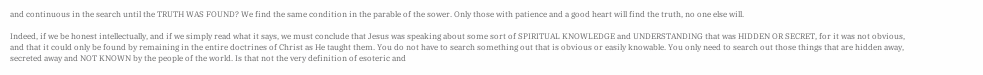and continuous in the search until the TRUTH WAS FOUND? We find the same condition in the parable of the sower. Only those with patience and a good heart will find the truth, no one else will.

Indeed, if we be honest intellectually, and if we simply read what it says, we must conclude that Jesus was speaking about some sort of SPIRITUAL KNOWLEDGE and UNDERSTANDING that was HIDDEN OR SECRET, for it was not obvious, and that it could only be found by remaining in the entire doctrines of Christ as He taught them. You do not have to search something out that is obvious or easily knowable. You only need to search out those things that are hidden away, secreted away and NOT KNOWN by the people of the world. Is that not the very definition of esoteric and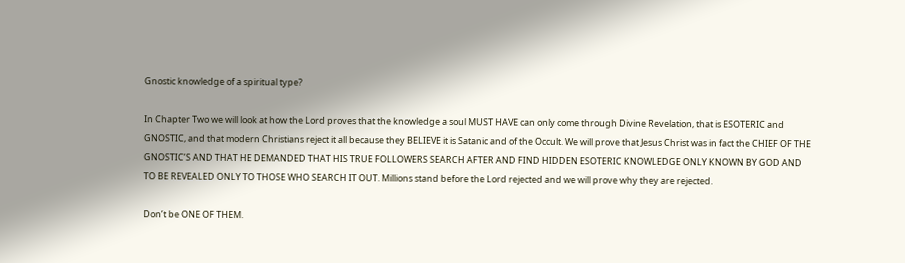Gnostic knowledge of a spiritual type?

In Chapter Two we will look at how the Lord proves that the knowledge a soul MUST HAVE can only come through Divine Revelation, that is ESOTERIC and GNOSTIC, and that modern Christians reject it all because they BELIEVE it is Satanic and of the Occult. We will prove that Jesus Christ was in fact the CHIEF OF THE GNOSTIC’S AND THAT HE DEMANDED THAT HIS TRUE FOLLOWERS SEARCH AFTER AND FIND HIDDEN ESOTERIC KNOWLEDGE ONLY KNOWN BY GOD AND TO BE REVEALED ONLY TO THOSE WHO SEARCH IT OUT. Millions stand before the Lord rejected and we will prove why they are rejected.

Don’t be ONE OF THEM.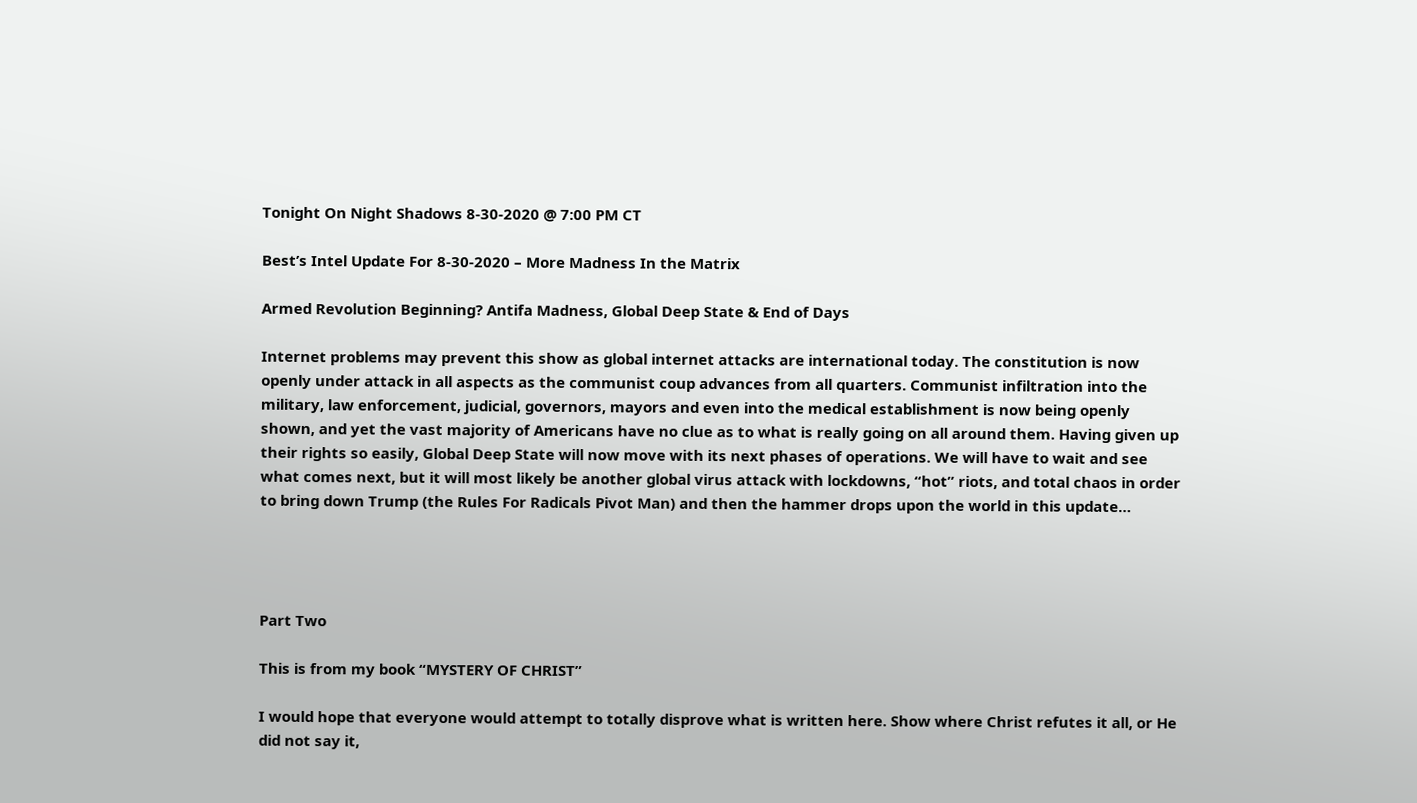Tonight On Night Shadows 8-30-2020 @ 7:00 PM CT

Best’s Intel Update For 8-30-2020 – More Madness In the Matrix

Armed Revolution Beginning? Antifa Madness, Global Deep State & End of Days

Internet problems may prevent this show as global internet attacks are international today. The constitution is now openly under attack in all aspects as the communist coup advances from all quarters. Communist infiltration into the military, law enforcement, judicial, governors, mayors and even into the medical establishment is now being openly shown, and yet the vast majority of Americans have no clue as to what is really going on all around them. Having given up their rights so easily, Global Deep State will now move with its next phases of operations. We will have to wait and see what comes next, but it will most likely be another global virus attack with lockdowns, “hot” riots, and total chaos in order to bring down Trump (the Rules For Radicals Pivot Man) and then the hammer drops upon the world in this update…




Part Two

This is from my book “MYSTERY OF CHRIST”

I would hope that everyone would attempt to totally disprove what is written here. Show where Christ refutes it all, or He did not say it,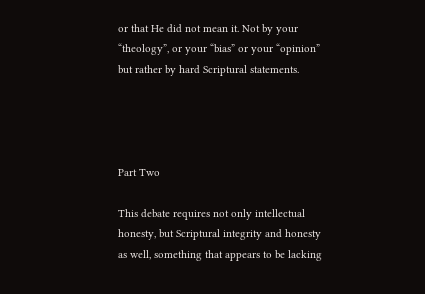or that He did not mean it. Not by your “theology”, or your “bias” or your “opinion” but rather by hard Scriptural statements.




Part Two

This debate requires not only intellectual honesty, but Scriptural integrity and honesty as well, something that appears to be lacking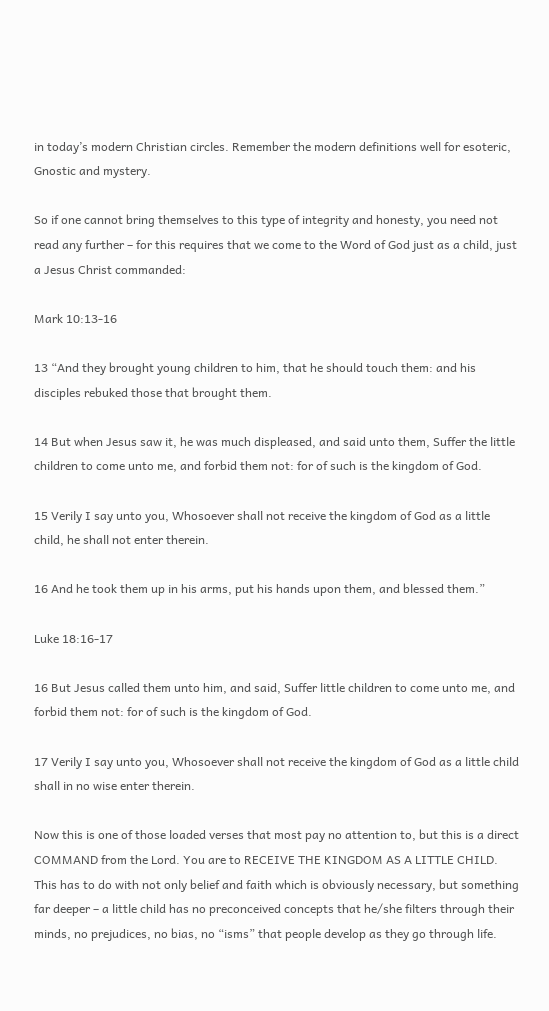in today’s modern Christian circles. Remember the modern definitions well for esoteric, Gnostic and mystery.

So if one cannot bring themselves to this type of integrity and honesty, you need not read any further – for this requires that we come to the Word of God just as a child, just a Jesus Christ commanded:

Mark 10:13-16

13 “And they brought young children to him, that he should touch them: and his disciples rebuked those that brought them.

14 But when Jesus saw it, he was much displeased, and said unto them, Suffer the little children to come unto me, and forbid them not: for of such is the kingdom of God.

15 Verily I say unto you, Whosoever shall not receive the kingdom of God as a little child, he shall not enter therein.

16 And he took them up in his arms, put his hands upon them, and blessed them.”

Luke 18:16-17

16 But Jesus called them unto him, and said, Suffer little children to come unto me, and forbid them not: for of such is the kingdom of God.

17 Verily I say unto you, Whosoever shall not receive the kingdom of God as a little child shall in no wise enter therein.

Now this is one of those loaded verses that most pay no attention to, but this is a direct COMMAND from the Lord. You are to RECEIVE THE KINGDOM AS A LITTLE CHILD. This has to do with not only belief and faith which is obviously necessary, but something far deeper – a little child has no preconceived concepts that he/she filters through their minds, no prejudices, no bias, no “isms” that people develop as they go through life.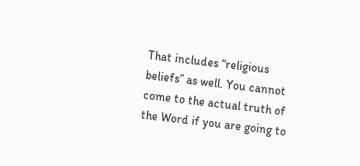That includes “religious beliefs” as well. You cannot come to the actual truth of the Word if you are going to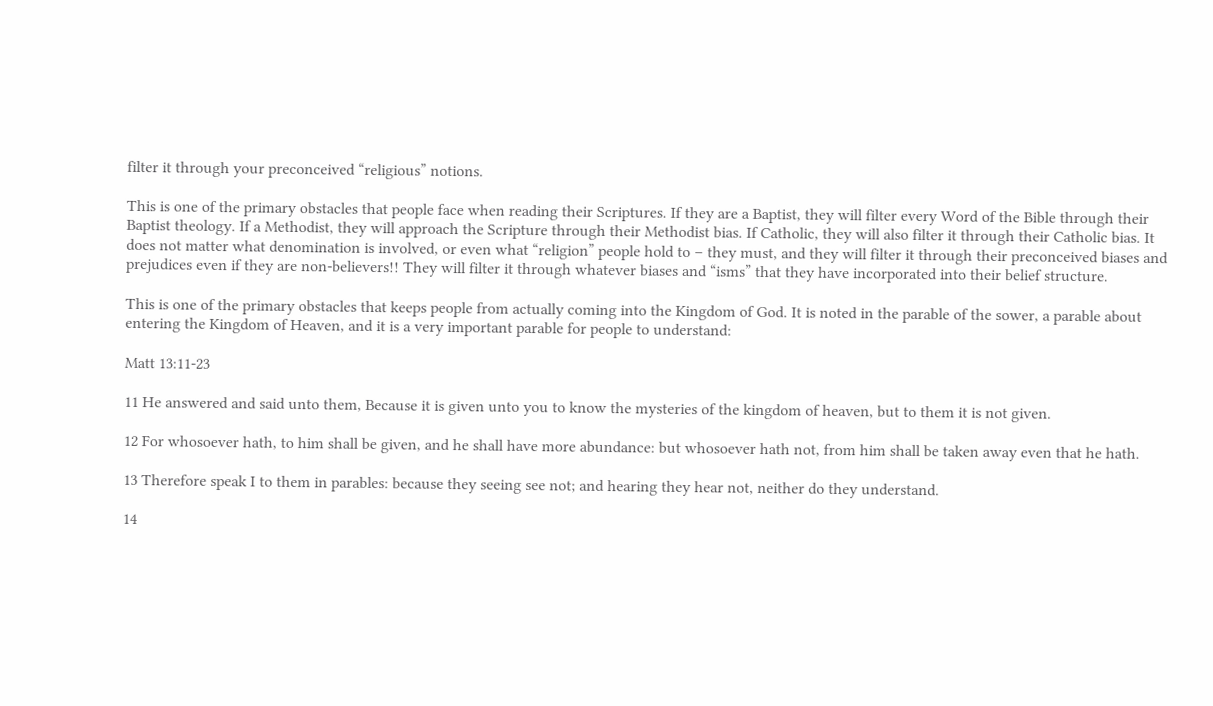filter it through your preconceived “religious” notions.

This is one of the primary obstacles that people face when reading their Scriptures. If they are a Baptist, they will filter every Word of the Bible through their Baptist theology. If a Methodist, they will approach the Scripture through their Methodist bias. If Catholic, they will also filter it through their Catholic bias. It does not matter what denomination is involved, or even what “religion” people hold to – they must, and they will filter it through their preconceived biases and prejudices even if they are non-believers!! They will filter it through whatever biases and “isms” that they have incorporated into their belief structure.

This is one of the primary obstacles that keeps people from actually coming into the Kingdom of God. It is noted in the parable of the sower, a parable about entering the Kingdom of Heaven, and it is a very important parable for people to understand:

Matt 13:11-23

11 He answered and said unto them, Because it is given unto you to know the mysteries of the kingdom of heaven, but to them it is not given.

12 For whosoever hath, to him shall be given, and he shall have more abundance: but whosoever hath not, from him shall be taken away even that he hath.

13 Therefore speak I to them in parables: because they seeing see not; and hearing they hear not, neither do they understand.

14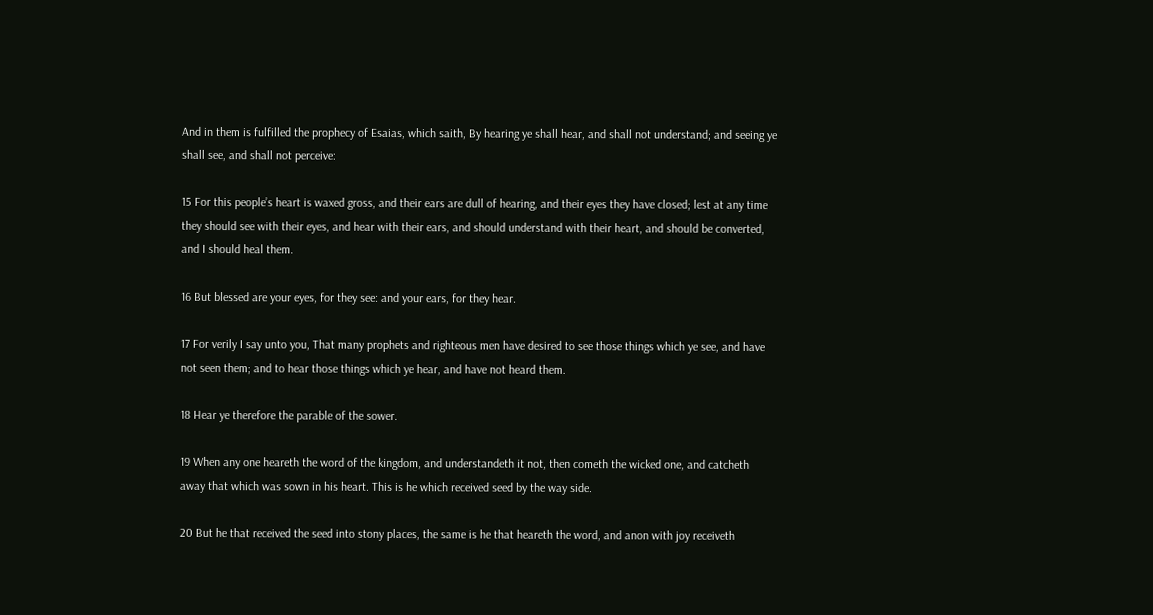And in them is fulfilled the prophecy of Esaias, which saith, By hearing ye shall hear, and shall not understand; and seeing ye shall see, and shall not perceive:

15 For this people’s heart is waxed gross, and their ears are dull of hearing, and their eyes they have closed; lest at any time they should see with their eyes, and hear with their ears, and should understand with their heart, and should be converted, and I should heal them.

16 But blessed are your eyes, for they see: and your ears, for they hear.

17 For verily I say unto you, That many prophets and righteous men have desired to see those things which ye see, and have not seen them; and to hear those things which ye hear, and have not heard them.

18 Hear ye therefore the parable of the sower.

19 When any one heareth the word of the kingdom, and understandeth it not, then cometh the wicked one, and catcheth away that which was sown in his heart. This is he which received seed by the way side.

20 But he that received the seed into stony places, the same is he that heareth the word, and anon with joy receiveth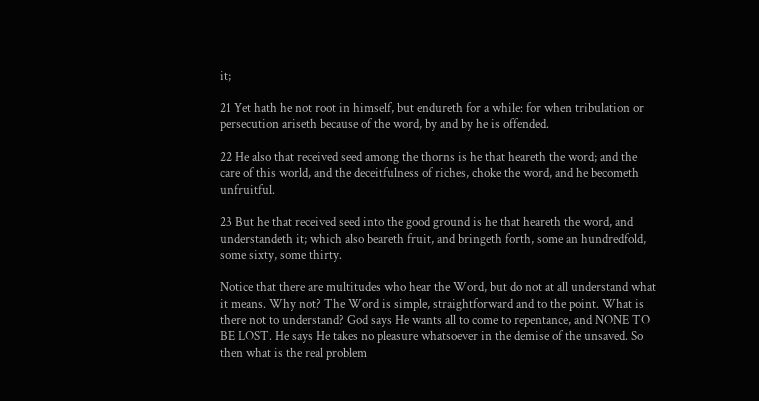it;

21 Yet hath he not root in himself, but endureth for a while: for when tribulation or persecution ariseth because of the word, by and by he is offended.

22 He also that received seed among the thorns is he that heareth the word; and the care of this world, and the deceitfulness of riches, choke the word, and he becometh unfruitful.

23 But he that received seed into the good ground is he that heareth the word, and understandeth it; which also beareth fruit, and bringeth forth, some an hundredfold, some sixty, some thirty.

Notice that there are multitudes who hear the Word, but do not at all understand what it means. Why not? The Word is simple, straightforward and to the point. What is there not to understand? God says He wants all to come to repentance, and NONE TO BE LOST. He says He takes no pleasure whatsoever in the demise of the unsaved. So then what is the real problem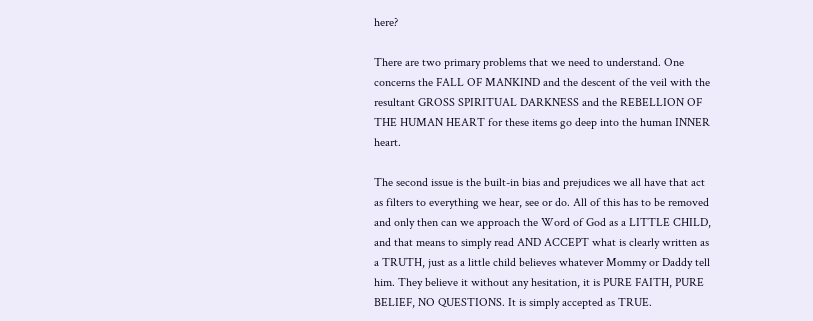here?

There are two primary problems that we need to understand. One concerns the FALL OF MANKIND and the descent of the veil with the resultant GROSS SPIRITUAL DARKNESS and the REBELLION OF THE HUMAN HEART for these items go deep into the human INNER heart.

The second issue is the built-in bias and prejudices we all have that act as filters to everything we hear, see or do. All of this has to be removed and only then can we approach the Word of God as a LITTLE CHILD, and that means to simply read AND ACCEPT what is clearly written as a TRUTH, just as a little child believes whatever Mommy or Daddy tell him. They believe it without any hesitation, it is PURE FAITH, PURE BELIEF, NO QUESTIONS. It is simply accepted as TRUE.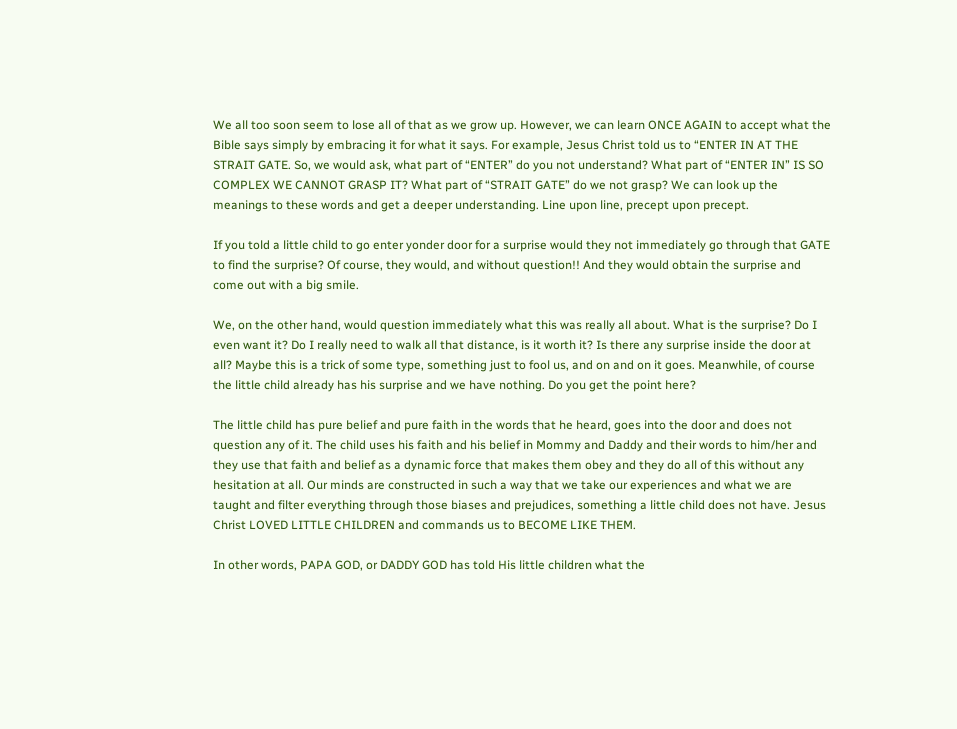We all too soon seem to lose all of that as we grow up. However, we can learn ONCE AGAIN to accept what the Bible says simply by embracing it for what it says. For example, Jesus Christ told us to “ENTER IN AT THE STRAIT GATE. So, we would ask, what part of “ENTER” do you not understand? What part of “ENTER IN” IS SO COMPLEX WE CANNOT GRASP IT? What part of “STRAIT GATE” do we not grasp? We can look up the meanings to these words and get a deeper understanding. Line upon line, precept upon precept.

If you told a little child to go enter yonder door for a surprise would they not immediately go through that GATE to find the surprise? Of course, they would, and without question!! And they would obtain the surprise and come out with a big smile.

We, on the other hand, would question immediately what this was really all about. What is the surprise? Do I even want it? Do I really need to walk all that distance, is it worth it? Is there any surprise inside the door at all? Maybe this is a trick of some type, something just to fool us, and on and on it goes. Meanwhile, of course the little child already has his surprise and we have nothing. Do you get the point here?

The little child has pure belief and pure faith in the words that he heard, goes into the door and does not question any of it. The child uses his faith and his belief in Mommy and Daddy and their words to him/her and they use that faith and belief as a dynamic force that makes them obey and they do all of this without any hesitation at all. Our minds are constructed in such a way that we take our experiences and what we are taught and filter everything through those biases and prejudices, something a little child does not have. Jesus Christ LOVED LITTLE CHILDREN and commands us to BECOME LIKE THEM.

In other words, PAPA GOD, or DADDY GOD has told His little children what the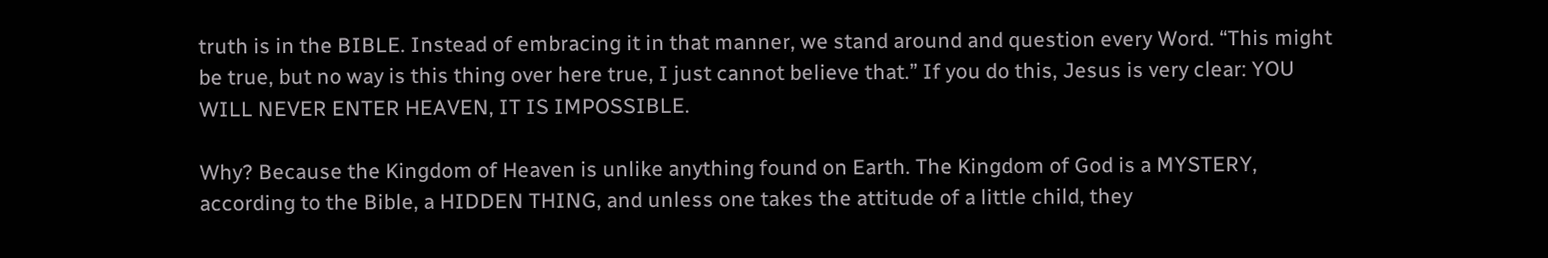truth is in the BIBLE. Instead of embracing it in that manner, we stand around and question every Word. “This might be true, but no way is this thing over here true, I just cannot believe that.” If you do this, Jesus is very clear: YOU WILL NEVER ENTER HEAVEN, IT IS IMPOSSIBLE.

Why? Because the Kingdom of Heaven is unlike anything found on Earth. The Kingdom of God is a MYSTERY, according to the Bible, a HIDDEN THING, and unless one takes the attitude of a little child, they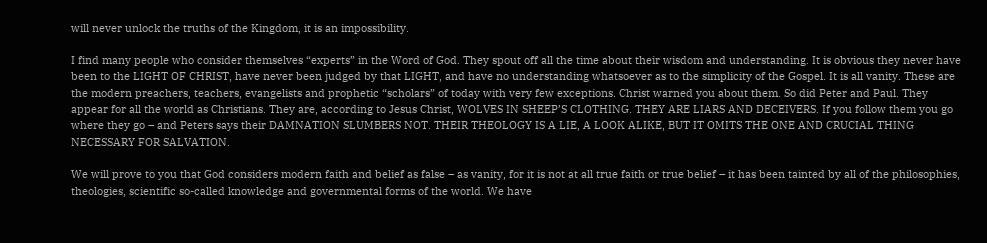will never unlock the truths of the Kingdom, it is an impossibility.

I find many people who consider themselves “experts” in the Word of God. They spout off all the time about their wisdom and understanding. It is obvious they never have been to the LIGHT OF CHRIST, have never been judged by that LIGHT, and have no understanding whatsoever as to the simplicity of the Gospel. It is all vanity. These are the modern preachers, teachers, evangelists and prophetic “scholars” of today with very few exceptions. Christ warned you about them. So did Peter and Paul. They appear for all the world as Christians. They are, according to Jesus Christ, WOLVES IN SHEEP’S CLOTHING. THEY ARE LIARS AND DECEIVERS. If you follow them you go where they go – and Peters says their DAMNATION SLUMBERS NOT. THEIR THEOLOGY IS A LIE, A LOOK ALIKE, BUT IT OMITS THE ONE AND CRUCIAL THING NECESSARY FOR SALVATION.

We will prove to you that God considers modern faith and belief as false – as vanity, for it is not at all true faith or true belief – it has been tainted by all of the philosophies, theologies, scientific so-called knowledge and governmental forms of the world. We have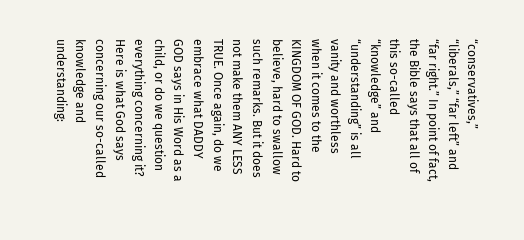“conservatives,” “liberals,” “far left” and “far right.” In point of fact, the Bible says that all of this so-called “knowledge” and “understanding” is all vanity and worthless when it comes to the KINGDOM OF GOD. Hard to believe, hard to swallow such remarks. But it does not make them ANY LESS TRUE. Once again, do we embrace what DADDY GOD says in His Word as a child, or do we question everything concerning it? Here is what God says concerning our so-called knowledge and understanding: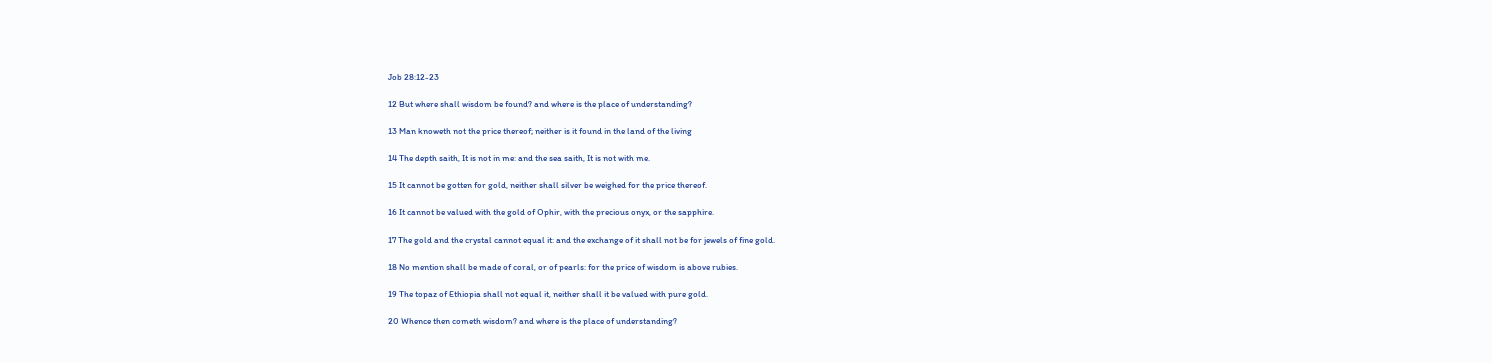Job 28:12-23

12 But where shall wisdom be found? and where is the place of understanding?

13 Man knoweth not the price thereof; neither is it found in the land of the living

14 The depth saith, It is not in me: and the sea saith, It is not with me.

15 It cannot be gotten for gold, neither shall silver be weighed for the price thereof.

16 It cannot be valued with the gold of Ophir, with the precious onyx, or the sapphire.

17 The gold and the crystal cannot equal it: and the exchange of it shall not be for jewels of fine gold.

18 No mention shall be made of coral, or of pearls: for the price of wisdom is above rubies.

19 The topaz of Ethiopia shall not equal it, neither shall it be valued with pure gold.

20 Whence then cometh wisdom? and where is the place of understanding?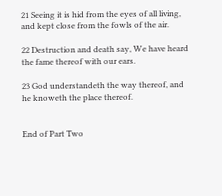21 Seeing it is hid from the eyes of all living, and kept close from the fowls of the air.

22 Destruction and death say, We have heard the fame thereof with our ears.

23 God understandeth the way thereof, and he knoweth the place thereof.


End of Part Two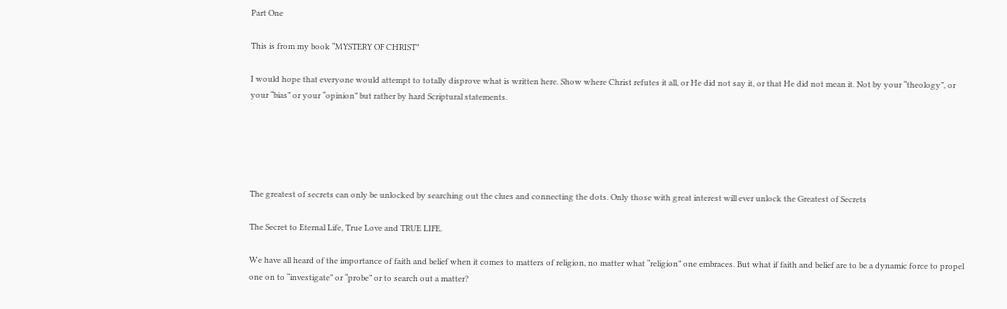Part One

This is from my book “MYSTERY OF CHRIST”

I would hope that everyone would attempt to totally disprove what is written here. Show where Christ refutes it all, or He did not say it, or that He did not mean it. Not by your “theology”, or your “bias” or your “opinion” but rather by hard Scriptural statements.





The greatest of secrets can only be unlocked by searching out the clues and connecting the dots. Only those with great interest will ever unlock the Greatest of Secrets

The Secret to Eternal Life, True Love and TRUE LIFE.

We have all heard of the importance of faith and belief when it comes to matters of religion, no matter what “religion” one embraces. But what if faith and belief are to be a dynamic force to propel one on to “investigate” or “probe” or to search out a matter?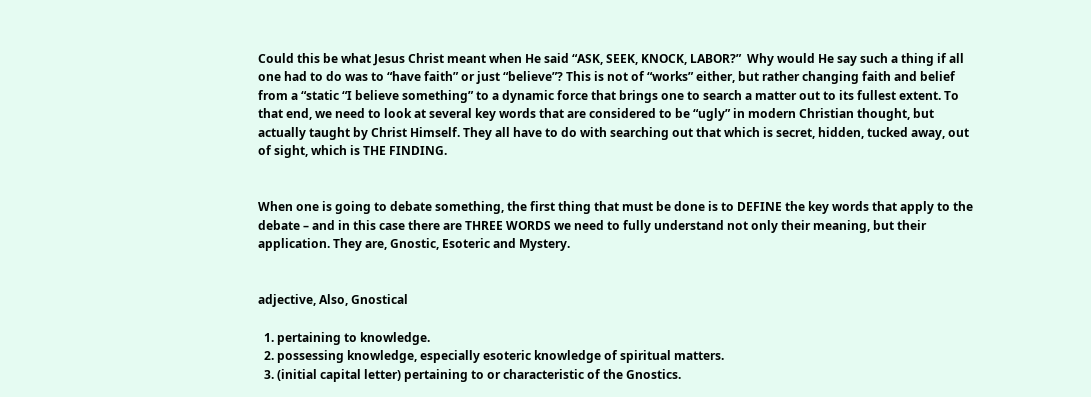Could this be what Jesus Christ meant when He said “ASK, SEEK, KNOCK, LABOR?”  Why would He say such a thing if all one had to do was to “have faith” or just “believe”? This is not of “works” either, but rather changing faith and belief from a “static “I believe something” to a dynamic force that brings one to search a matter out to its fullest extent. To that end, we need to look at several key words that are considered to be “ugly” in modern Christian thought, but actually taught by Christ Himself. They all have to do with searching out that which is secret, hidden, tucked away, out of sight, which is THE FINDING.


When one is going to debate something, the first thing that must be done is to DEFINE the key words that apply to the debate – and in this case there are THREE WORDS we need to fully understand not only their meaning, but their application. They are, Gnostic, Esoteric and Mystery.


adjective, Also, Gnostical

  1. pertaining to knowledge.
  2. possessing knowledge, especially esoteric knowledge of spiritual matters.
  3. (initial capital letter) pertaining to or characteristic of the Gnostics.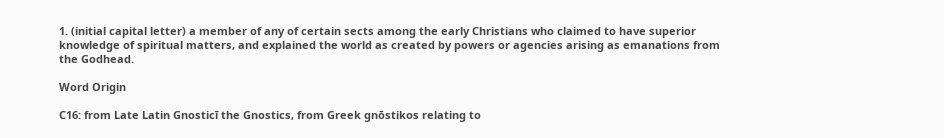1. (initial capital letter) a member of any of certain sects among the early Christians who claimed to have superior knowledge of spiritual matters, and explained the world as created by powers or agencies arising as emanations from the Godhead.

Word Origin

C16: from Late Latin Gnosticī the Gnostics, from Greek gnōstikos relating to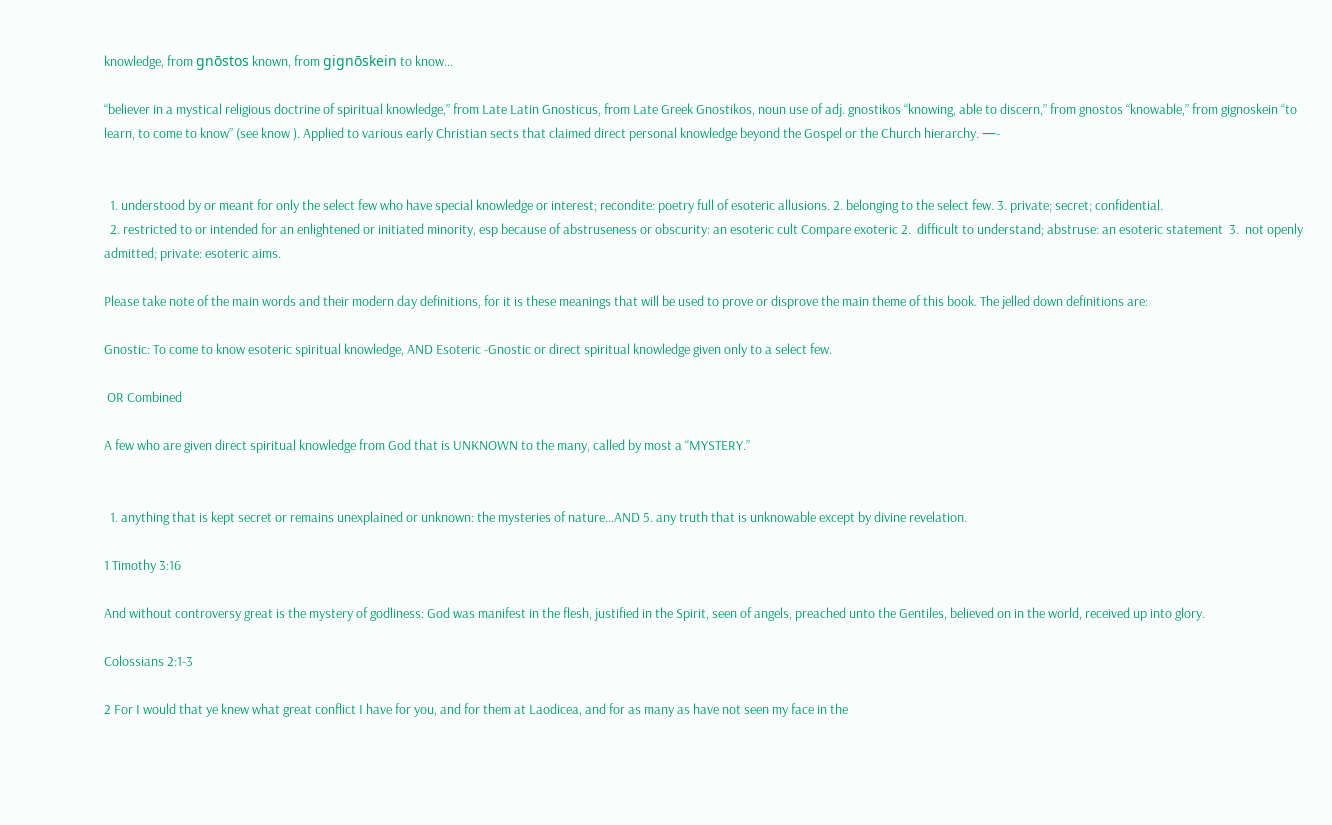knowledge, from gnōstos known, from gignōskein to know…

“believer in a mystical religious doctrine of spiritual knowledge,” from Late Latin Gnosticus, from Late Greek Gnostikos, noun use of adj. gnostikos “knowing, able to discern,” from gnostos “knowable,” from gignoskein “to learn, to come to know” (see know ). Applied to various early Christian sects that claimed direct personal knowledge beyond the Gospel or the Church hierarchy. —-


  1. understood by or meant for only the select few who have special knowledge or interest; recondite: poetry full of esoteric allusions. 2. belonging to the select few. 3. private; secret; confidential.
  2. restricted to or intended for an enlightened or initiated minority, esp because of abstruseness or obscurity: an esoteric cult Compare exoteric 2.  difficult to understand; abstruse: an esoteric statement  3.  not openly admitted; private: esoteric aims.

Please take note of the main words and their modern day definitions, for it is these meanings that will be used to prove or disprove the main theme of this book. The jelled down definitions are:

Gnostic: To come to know esoteric spiritual knowledge, AND Esoteric -Gnostic or direct spiritual knowledge given only to a select few.

 OR Combined

A few who are given direct spiritual knowledge from God that is UNKNOWN to the many, called by most a “MYSTERY.”


  1. anything that is kept secret or remains unexplained or unknown: the mysteries of nature…AND 5. any truth that is unknowable except by divine revelation.

1 Timothy 3:16

And without controversy great is the mystery of godliness: God was manifest in the flesh, justified in the Spirit, seen of angels, preached unto the Gentiles, believed on in the world, received up into glory.

Colossians 2:1-3

2 For I would that ye knew what great conflict I have for you, and for them at Laodicea, and for as many as have not seen my face in the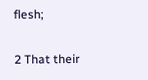flesh;

2 That their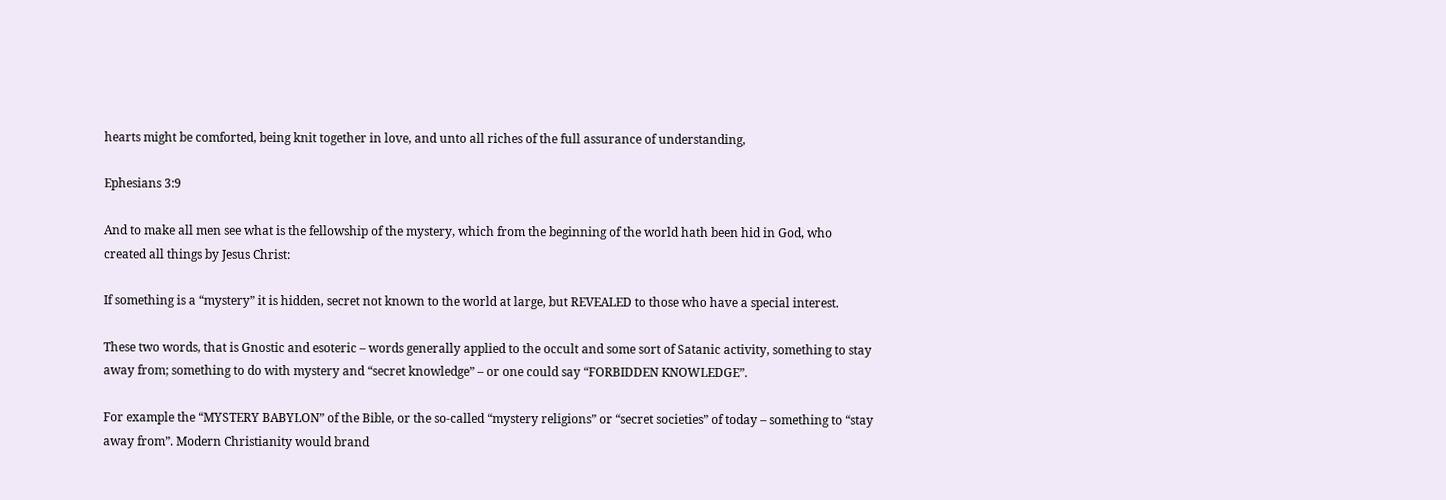hearts might be comforted, being knit together in love, and unto all riches of the full assurance of understanding,

Ephesians 3:9

And to make all men see what is the fellowship of the mystery, which from the beginning of the world hath been hid in God, who created all things by Jesus Christ:

If something is a “mystery” it is hidden, secret not known to the world at large, but REVEALED to those who have a special interest.

These two words, that is Gnostic and esoteric – words generally applied to the occult and some sort of Satanic activity, something to stay away from; something to do with mystery and “secret knowledge” – or one could say “FORBIDDEN KNOWLEDGE”.

For example the “MYSTERY BABYLON” of the Bible, or the so-called “mystery religions” or “secret societies” of today – something to “stay away from”. Modern Christianity would brand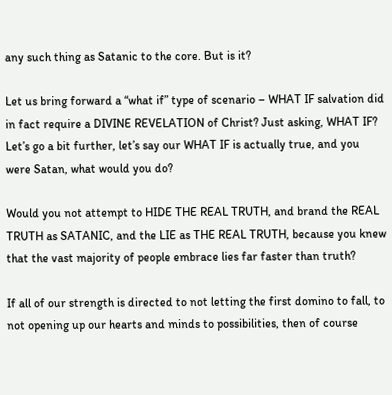any such thing as Satanic to the core. But is it?

Let us bring forward a “what if” type of scenario – WHAT IF salvation did in fact require a DIVINE REVELATION of Christ? Just asking, WHAT IF? Let’s go a bit further, let’s say our WHAT IF is actually true, and you were Satan, what would you do?

Would you not attempt to HIDE THE REAL TRUTH, and brand the REAL TRUTH as SATANIC, and the LIE as THE REAL TRUTH, because you knew that the vast majority of people embrace lies far faster than truth?

If all of our strength is directed to not letting the first domino to fall, to not opening up our hearts and minds to possibilities, then of course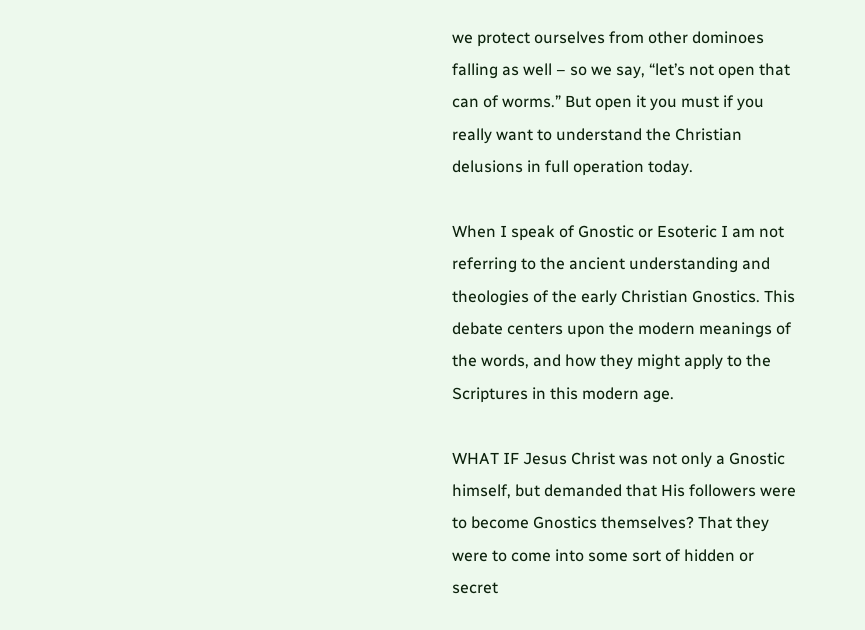we protect ourselves from other dominoes falling as well – so we say, “let’s not open that can of worms.” But open it you must if you really want to understand the Christian delusions in full operation today.

When I speak of Gnostic or Esoteric I am not referring to the ancient understanding and theologies of the early Christian Gnostics. This debate centers upon the modern meanings of the words, and how they might apply to the Scriptures in this modern age.

WHAT IF Jesus Christ was not only a Gnostic himself, but demanded that His followers were to become Gnostics themselves? That they were to come into some sort of hidden or secret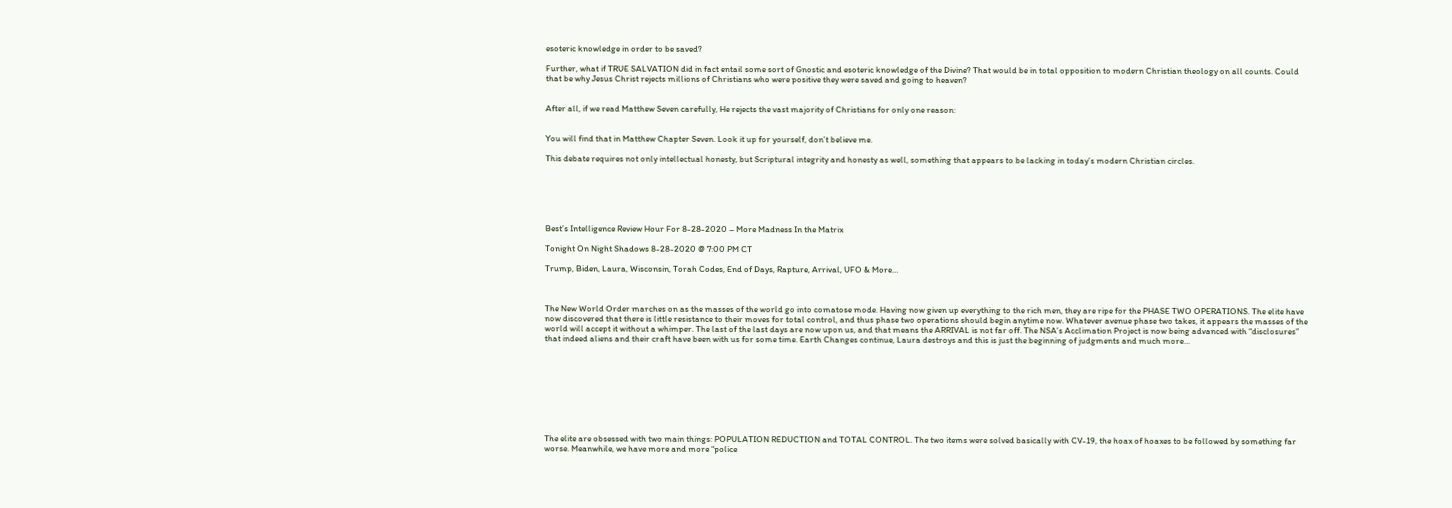esoteric knowledge in order to be saved?

Further, what if TRUE SALVATION did in fact entail some sort of Gnostic and esoteric knowledge of the Divine? That would be in total opposition to modern Christian theology on all counts. Could that be why Jesus Christ rejects millions of Christians who were positive they were saved and going to heaven?


After all, if we read Matthew Seven carefully, He rejects the vast majority of Christians for only one reason:


You will find that in Matthew Chapter Seven. Look it up for yourself, don’t believe me.

This debate requires not only intellectual honesty, but Scriptural integrity and honesty as well, something that appears to be lacking in today’s modern Christian circles.






Best’s Intelligence Review Hour For 8-28-2020 – More Madness In the Matrix

Tonight On Night Shadows 8-28-2020 @ 7:00 PM CT

Trump, Biden, Laura, Wisconsin, Torah Codes, End of Days, Rapture, Arrival, UFO & More…



The New World Order marches on as the masses of the world go into comatose mode. Having now given up everything to the rich men, they are ripe for the PHASE TWO OPERATIONS. The elite have now discovered that there is little resistance to their moves for total control, and thus phase two operations should begin anytime now. Whatever avenue phase two takes, it appears the masses of the world will accept it without a whimper. The last of the last days are now upon us, and that means the ARRIVAL is not far off. The NSA’s Acclimation Project is now being advanced with “disclosures” that indeed aliens and their craft have been with us for some time. Earth Changes continue, Laura destroys and this is just the beginning of judgments and much more…









The elite are obsessed with two main things: POPULATION REDUCTION and TOTAL CONTROL. The two items were solved basically with CV-19, the hoax of hoaxes to be followed by something far worse. Meanwhile, we have more and more “police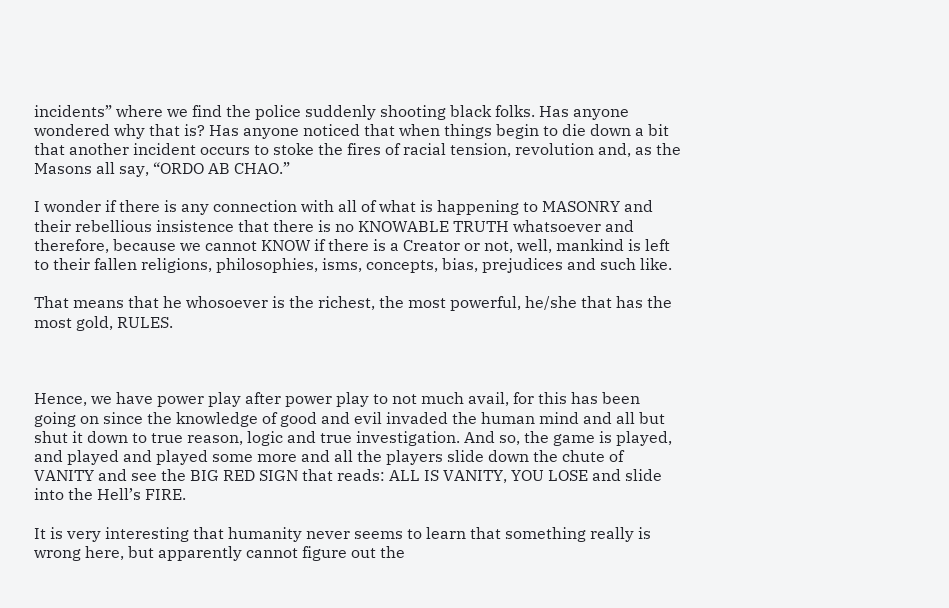incidents” where we find the police suddenly shooting black folks. Has anyone wondered why that is? Has anyone noticed that when things begin to die down a bit that another incident occurs to stoke the fires of racial tension, revolution and, as the Masons all say, “ORDO AB CHAO.”

I wonder if there is any connection with all of what is happening to MASONRY and their rebellious insistence that there is no KNOWABLE TRUTH whatsoever and therefore, because we cannot KNOW if there is a Creator or not, well, mankind is left to their fallen religions, philosophies, isms, concepts, bias, prejudices and such like.

That means that he whosoever is the richest, the most powerful, he/she that has the most gold, RULES.



Hence, we have power play after power play to not much avail, for this has been going on since the knowledge of good and evil invaded the human mind and all but shut it down to true reason, logic and true investigation. And so, the game is played, and played and played some more and all the players slide down the chute of VANITY and see the BIG RED SIGN that reads: ALL IS VANITY, YOU LOSE and slide into the Hell’s FIRE.

It is very interesting that humanity never seems to learn that something really is wrong here, but apparently cannot figure out the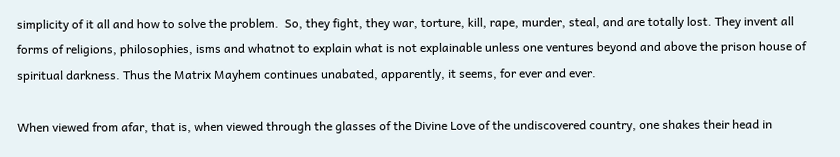simplicity of it all and how to solve the problem.  So, they fight, they war, torture, kill, rape, murder, steal, and are totally lost. They invent all forms of religions, philosophies, isms and whatnot to explain what is not explainable unless one ventures beyond and above the prison house of spiritual darkness. Thus the Matrix Mayhem continues unabated, apparently, it seems, for ever and ever.

When viewed from afar, that is, when viewed through the glasses of the Divine Love of the undiscovered country, one shakes their head in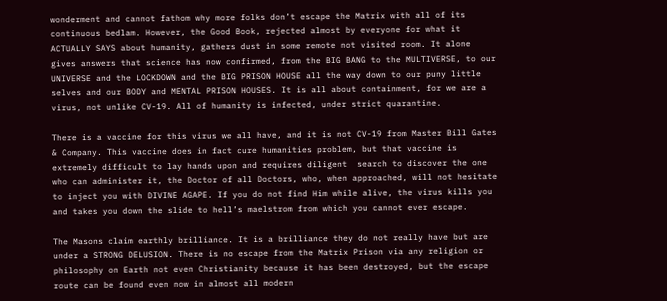wonderment and cannot fathom why more folks don’t escape the Matrix with all of its continuous bedlam. However, the Good Book, rejected almost by everyone for what it ACTUALLY SAYS about humanity, gathers dust in some remote not visited room. It alone gives answers that science has now confirmed, from the BIG BANG to the MULTIVERSE, to our UNIVERSE and the LOCKDOWN and the BIG PRISON HOUSE all the way down to our puny little selves and our BODY and MENTAL PRISON HOUSES. It is all about containment, for we are a virus, not unlike CV-19. All of humanity is infected, under strict quarantine.

There is a vaccine for this virus we all have, and it is not CV-19 from Master Bill Gates & Company. This vaccine does in fact cure humanities problem, but that vaccine is extremely difficult to lay hands upon and requires diligent  search to discover the one who can administer it, the Doctor of all Doctors, who, when approached, will not hesitate to inject you with DIVINE AGAPE. If you do not find Him while alive, the virus kills you and takes you down the slide to hell’s maelstrom from which you cannot ever escape.

The Masons claim earthly brilliance. It is a brilliance they do not really have but are under a STRONG DELUSION. There is no escape from the Matrix Prison via any religion or philosophy on Earth not even Christianity because it has been destroyed, but the escape route can be found even now in almost all modern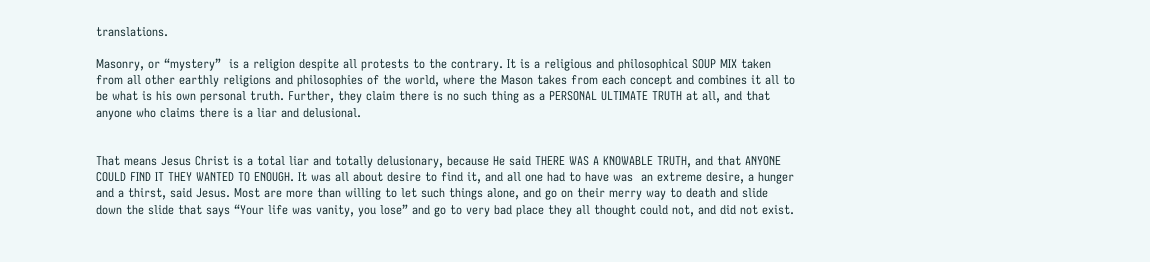translations.

Masonry, or “mystery”  is a religion despite all protests to the contrary. It is a religious and philosophical SOUP MIX taken from all other earthly religions and philosophies of the world, where the Mason takes from each concept and combines it all to be what is his own personal truth. Further, they claim there is no such thing as a PERSONAL ULTIMATE TRUTH at all, and that anyone who claims there is a liar and delusional.


That means Jesus Christ is a total liar and totally delusionary, because He said THERE WAS A KNOWABLE TRUTH, and that ANYONE COULD FIND IT THEY WANTED TO ENOUGH. It was all about desire to find it, and all one had to have was  an extreme desire, a hunger and a thirst, said Jesus. Most are more than willing to let such things alone, and go on their merry way to death and slide down the slide that says “Your life was vanity, you lose” and go to very bad place they all thought could not, and did not exist.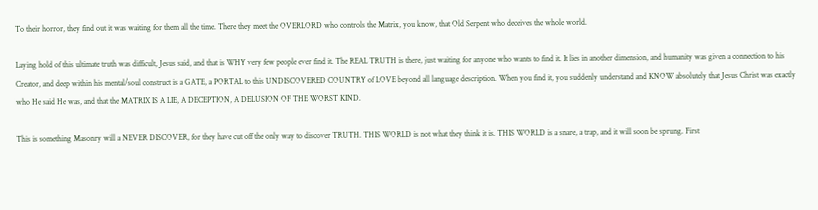To their horror, they find out it was waiting for them all the time. There they meet the OVERLORD who controls the Matrix, you know, that Old Serpent who deceives the whole world.

Laying hold of this ultimate truth was difficult, Jesus said, and that is WHY very few people ever find it. The REAL TRUTH is there, just waiting for anyone who wants to find it. It lies in another dimension, and humanity was given a connection to his Creator, and deep within his mental/soul construct is a GATE, a PORTAL to this UNDISCOVERED COUNTRY of LOVE beyond all language description. When you find it, you suddenly understand and KNOW absolutely that Jesus Christ was exactly who He said He was, and that the MATRIX IS A LIE, A DECEPTION, A DELUSION OF THE WORST KIND.

This is something Masonry will a NEVER DISCOVER, for they have cut off the only way to discover TRUTH. THIS WORLD is not what they think it is. THIS WORLD is a snare, a trap, and it will soon be sprung. First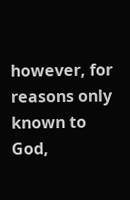however, for reasons only known to God,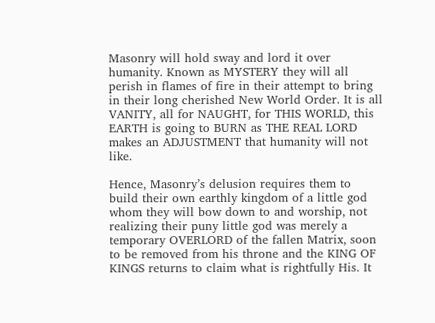Masonry will hold sway and lord it over humanity. Known as MYSTERY they will all perish in flames of fire in their attempt to bring in their long cherished New World Order. It is all VANITY, all for NAUGHT, for THIS WORLD, this EARTH is going to BURN as THE REAL LORD makes an ADJUSTMENT that humanity will not like.

Hence, Masonry’s delusion requires them to build their own earthly kingdom of a little god whom they will bow down to and worship, not realizing their puny little god was merely a temporary OVERLORD of the fallen Matrix, soon to be removed from his throne and the KING OF KINGS returns to claim what is rightfully His. It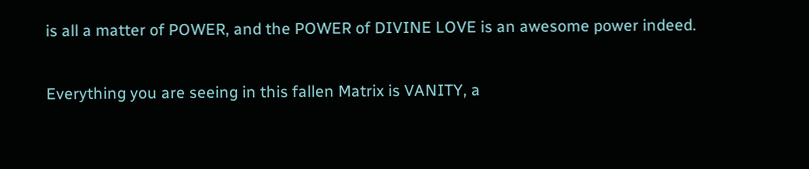is all a matter of POWER, and the POWER of DIVINE LOVE is an awesome power indeed.


Everything you are seeing in this fallen Matrix is VANITY, a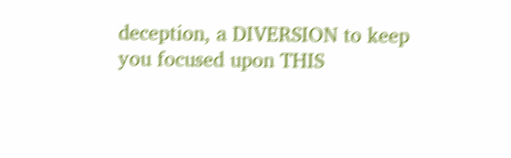deception, a DIVERSION to keep you focused upon THIS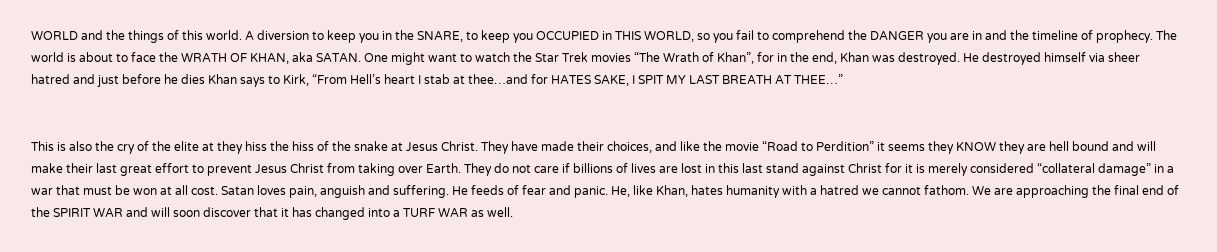WORLD and the things of this world. A diversion to keep you in the SNARE, to keep you OCCUPIED in THIS WORLD, so you fail to comprehend the DANGER you are in and the timeline of prophecy. The world is about to face the WRATH OF KHAN, aka SATAN. One might want to watch the Star Trek movies “The Wrath of Khan”, for in the end, Khan was destroyed. He destroyed himself via sheer hatred and just before he dies Khan says to Kirk, “From Hell’s heart I stab at thee…and for HATES SAKE, I SPIT MY LAST BREATH AT THEE…”


This is also the cry of the elite at they hiss the hiss of the snake at Jesus Christ. They have made their choices, and like the movie “Road to Perdition” it seems they KNOW they are hell bound and will make their last great effort to prevent Jesus Christ from taking over Earth. They do not care if billions of lives are lost in this last stand against Christ for it is merely considered “collateral damage” in a war that must be won at all cost. Satan loves pain, anguish and suffering. He feeds of fear and panic. He, like Khan, hates humanity with a hatred we cannot fathom. We are approaching the final end of the SPIRIT WAR and will soon discover that it has changed into a TURF WAR as well.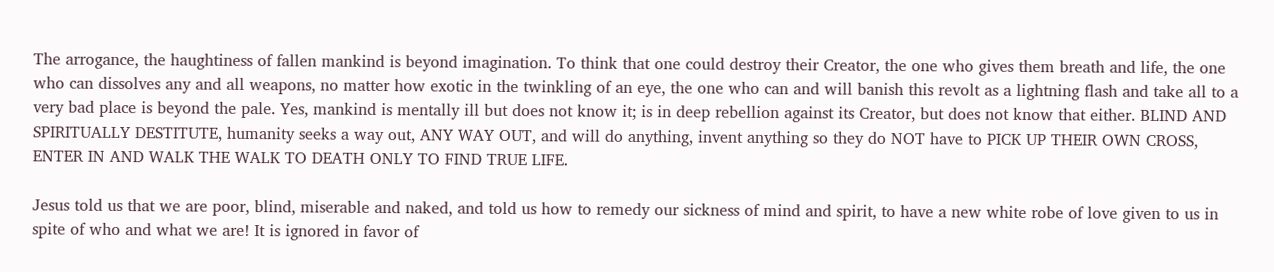The arrogance, the haughtiness of fallen mankind is beyond imagination. To think that one could destroy their Creator, the one who gives them breath and life, the one who can dissolves any and all weapons, no matter how exotic in the twinkling of an eye, the one who can and will banish this revolt as a lightning flash and take all to a very bad place is beyond the pale. Yes, mankind is mentally ill but does not know it; is in deep rebellion against its Creator, but does not know that either. BLIND AND SPIRITUALLY DESTITUTE, humanity seeks a way out, ANY WAY OUT, and will do anything, invent anything so they do NOT have to PICK UP THEIR OWN CROSS, ENTER IN AND WALK THE WALK TO DEATH ONLY TO FIND TRUE LIFE.

Jesus told us that we are poor, blind, miserable and naked, and told us how to remedy our sickness of mind and spirit, to have a new white robe of love given to us in spite of who and what we are! It is ignored in favor of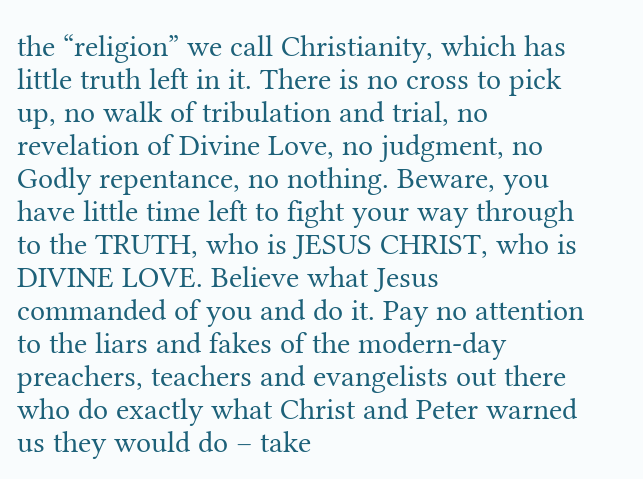the “religion” we call Christianity, which has little truth left in it. There is no cross to pick up, no walk of tribulation and trial, no revelation of Divine Love, no judgment, no Godly repentance, no nothing. Beware, you have little time left to fight your way through to the TRUTH, who is JESUS CHRIST, who is DIVINE LOVE. Believe what Jesus commanded of you and do it. Pay no attention to the liars and fakes of the modern-day preachers, teachers and evangelists out there who do exactly what Christ and Peter warned us they would do – take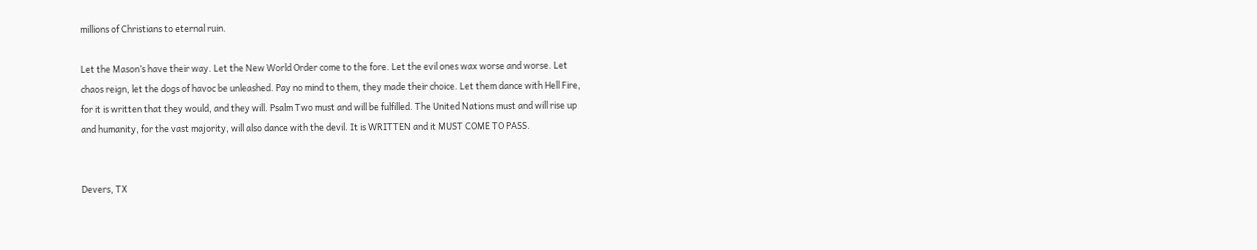millions of Christians to eternal ruin.

Let the Mason’s have their way. Let the New World Order come to the fore. Let the evil ones wax worse and worse. Let chaos reign, let the dogs of havoc be unleashed. Pay no mind to them, they made their choice. Let them dance with Hell Fire, for it is written that they would, and they will. Psalm Two must and will be fulfilled. The United Nations must and will rise up and humanity, for the vast majority, will also dance with the devil. It is WRITTEN and it MUST COME TO PASS.


Devers, TX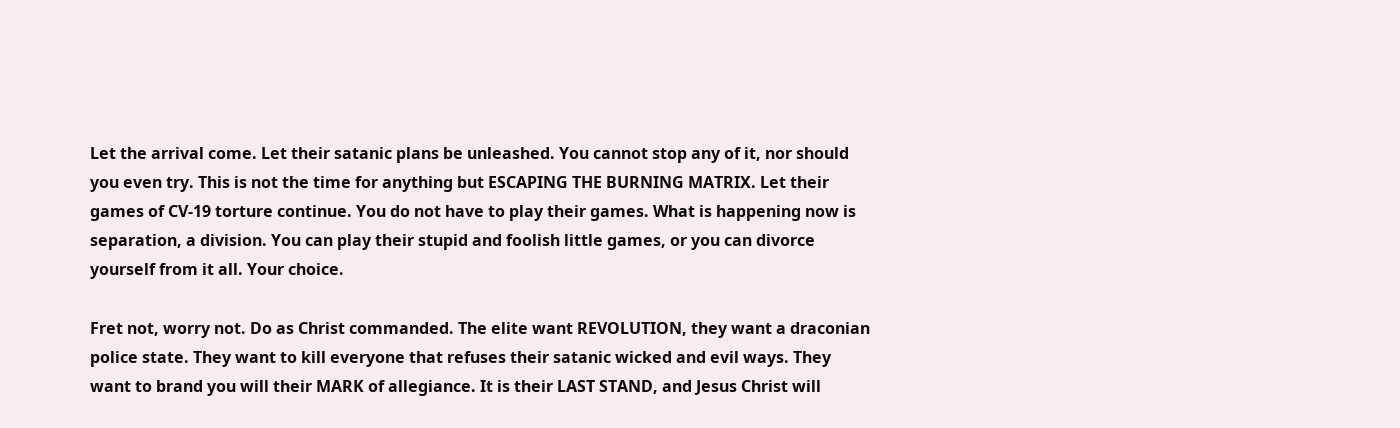Let the arrival come. Let their satanic plans be unleashed. You cannot stop any of it, nor should you even try. This is not the time for anything but ESCAPING THE BURNING MATRIX. Let their games of CV-19 torture continue. You do not have to play their games. What is happening now is separation, a division. You can play their stupid and foolish little games, or you can divorce yourself from it all. Your choice.

Fret not, worry not. Do as Christ commanded. The elite want REVOLUTION, they want a draconian police state. They want to kill everyone that refuses their satanic wicked and evil ways. They want to brand you will their MARK of allegiance. It is their LAST STAND, and Jesus Christ will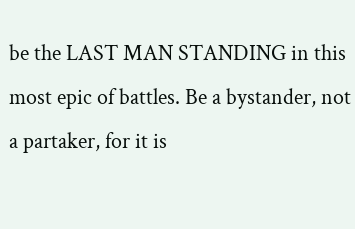be the LAST MAN STANDING in this most epic of battles. Be a bystander, not a partaker, for it is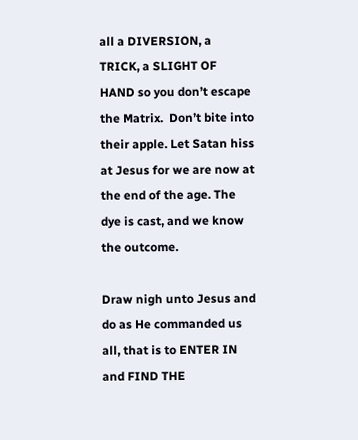all a DIVERSION, a TRICK, a SLIGHT OF HAND so you don’t escape the Matrix.  Don’t bite into their apple. Let Satan hiss at Jesus for we are now at the end of the age. The dye is cast, and we know the outcome.

Draw nigh unto Jesus and do as He commanded us all, that is to ENTER IN and FIND THE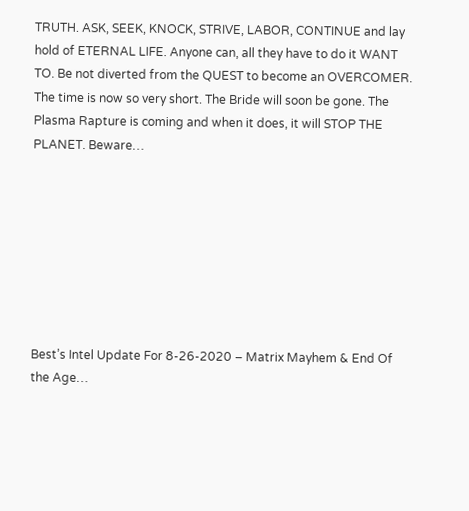TRUTH. ASK, SEEK, KNOCK, STRIVE, LABOR, CONTINUE and lay hold of ETERNAL LIFE. Anyone can, all they have to do it WANT TO. Be not diverted from the QUEST to become an OVERCOMER. The time is now so very short. The Bride will soon be gone. The Plasma Rapture is coming and when it does, it will STOP THE PLANET. Beware…








Best’s Intel Update For 8-26-2020 – Matrix Mayhem & End Of the Age…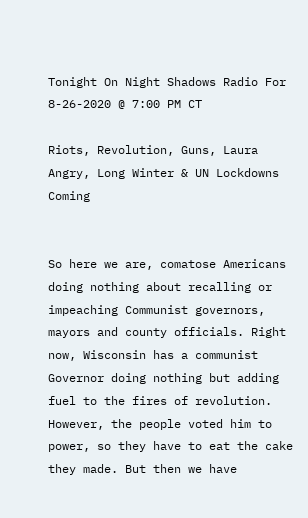Tonight On Night Shadows Radio For 8-26-2020 @ 7:00 PM CT

Riots, Revolution, Guns, Laura Angry, Long Winter & UN Lockdowns Coming


So here we are, comatose Americans doing nothing about recalling or impeaching Communist governors, mayors and county officials. Right now, Wisconsin has a communist Governor doing nothing but adding fuel to the fires of revolution. However, the people voted him to power, so they have to eat the cake they made. But then we have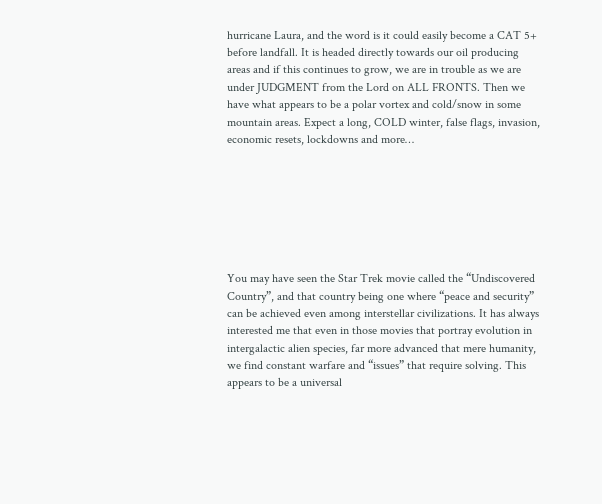hurricane Laura, and the word is it could easily become a CAT 5+ before landfall. It is headed directly towards our oil producing areas and if this continues to grow, we are in trouble as we are under JUDGMENT from the Lord on ALL FRONTS. Then we have what appears to be a polar vortex and cold/snow in some mountain areas. Expect a long, COLD winter, false flags, invasion, economic resets, lockdowns and more…







You may have seen the Star Trek movie called the “Undiscovered Country”, and that country being one where “peace and security” can be achieved even among interstellar civilizations. It has always interested me that even in those movies that portray evolution in intergalactic alien species, far more advanced that mere humanity, we find constant warfare and “issues” that require solving. This appears to be a universal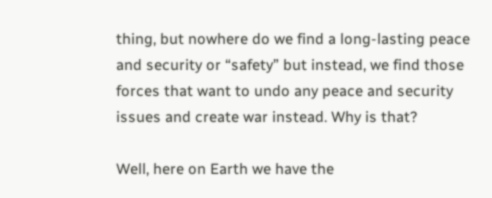thing, but nowhere do we find a long-lasting peace and security or “safety” but instead, we find those forces that want to undo any peace and security issues and create war instead. Why is that?

Well, here on Earth we have the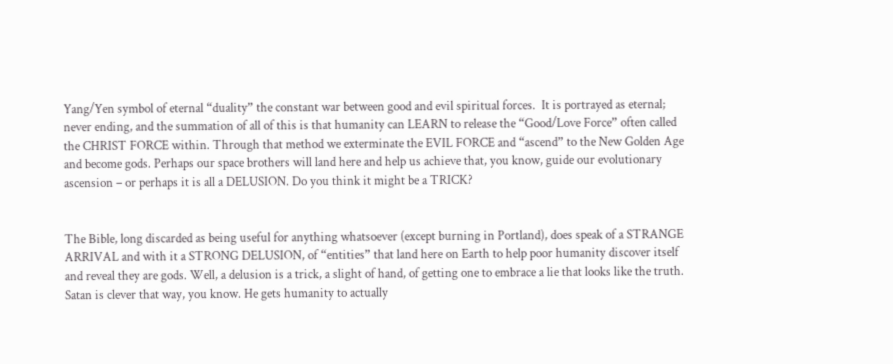Yang/Yen symbol of eternal “duality” the constant war between good and evil spiritual forces.  It is portrayed as eternal; never ending, and the summation of all of this is that humanity can LEARN to release the “Good/Love Force” often called the CHRIST FORCE within. Through that method we exterminate the EVIL FORCE and “ascend” to the New Golden Age and become gods. Perhaps our space brothers will land here and help us achieve that, you know, guide our evolutionary ascension – or perhaps it is all a DELUSION. Do you think it might be a TRICK?


The Bible, long discarded as being useful for anything whatsoever (except burning in Portland), does speak of a STRANGE ARRIVAL and with it a STRONG DELUSION, of “entities” that land here on Earth to help poor humanity discover itself and reveal they are gods. Well, a delusion is a trick, a slight of hand, of getting one to embrace a lie that looks like the truth. Satan is clever that way, you know. He gets humanity to actually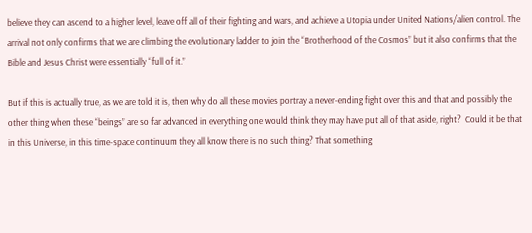believe they can ascend to a higher level, leave off all of their fighting and wars, and achieve a Utopia under United Nations/alien control. The arrival not only confirms that we are climbing the evolutionary ladder to join the “Brotherhood of the Cosmos” but it also confirms that the Bible and Jesus Christ were essentially “full of it.”

But if this is actually true, as we are told it is, then why do all these movies portray a never-ending fight over this and that and possibly the other thing when these “beings” are so far advanced in everything one would think they may have put all of that aside, right?  Could it be that in this Universe, in this time-space continuum they all know there is no such thing? That something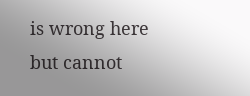is wrong here but cannot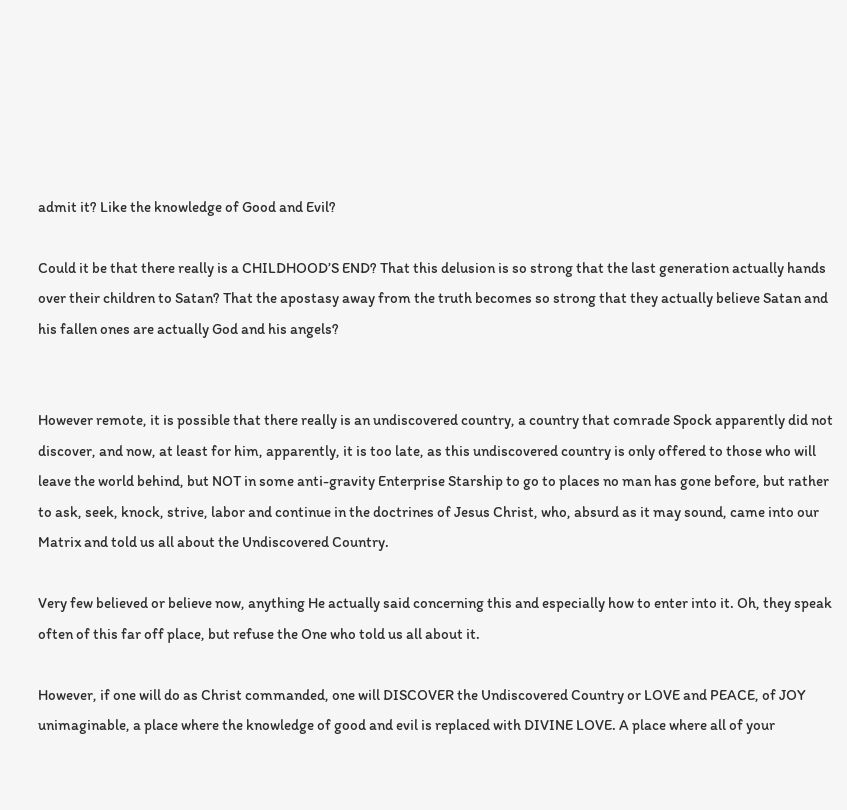admit it? Like the knowledge of Good and Evil?

Could it be that there really is a CHILDHOOD’S END? That this delusion is so strong that the last generation actually hands over their children to Satan? That the apostasy away from the truth becomes so strong that they actually believe Satan and his fallen ones are actually God and his angels?


However remote, it is possible that there really is an undiscovered country, a country that comrade Spock apparently did not discover, and now, at least for him, apparently, it is too late, as this undiscovered country is only offered to those who will leave the world behind, but NOT in some anti-gravity Enterprise Starship to go to places no man has gone before, but rather to ask, seek, knock, strive, labor and continue in the doctrines of Jesus Christ, who, absurd as it may sound, came into our Matrix and told us all about the Undiscovered Country.

Very few believed or believe now, anything He actually said concerning this and especially how to enter into it. Oh, they speak often of this far off place, but refuse the One who told us all about it.

However, if one will do as Christ commanded, one will DISCOVER the Undiscovered Country or LOVE and PEACE, of JOY unimaginable, a place where the knowledge of good and evil is replaced with DIVINE LOVE. A place where all of your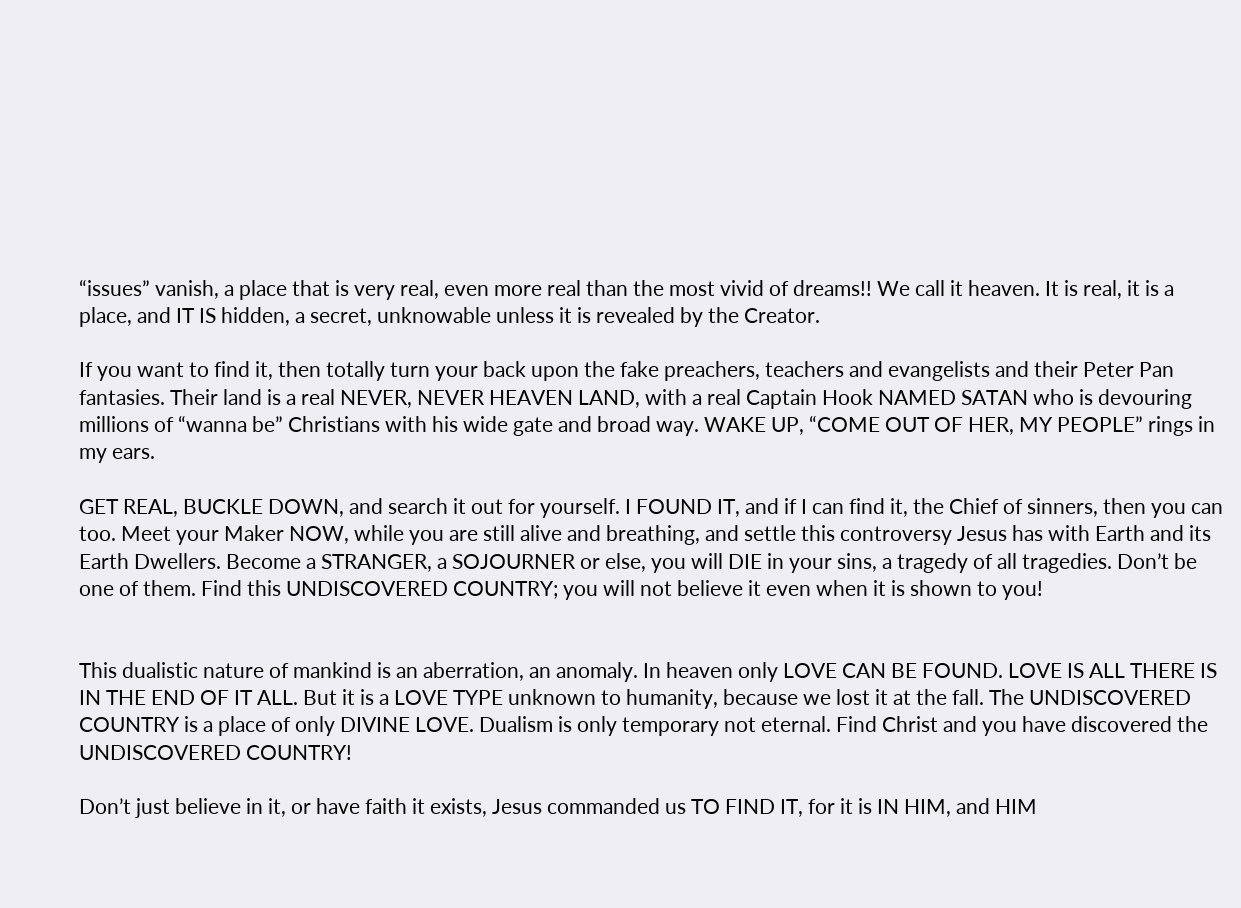“issues” vanish, a place that is very real, even more real than the most vivid of dreams!! We call it heaven. It is real, it is a place, and IT IS hidden, a secret, unknowable unless it is revealed by the Creator.

If you want to find it, then totally turn your back upon the fake preachers, teachers and evangelists and their Peter Pan fantasies. Their land is a real NEVER, NEVER HEAVEN LAND, with a real Captain Hook NAMED SATAN who is devouring millions of “wanna be” Christians with his wide gate and broad way. WAKE UP, “COME OUT OF HER, MY PEOPLE” rings in my ears.

GET REAL, BUCKLE DOWN, and search it out for yourself. I FOUND IT, and if I can find it, the Chief of sinners, then you can too. Meet your Maker NOW, while you are still alive and breathing, and settle this controversy Jesus has with Earth and its Earth Dwellers. Become a STRANGER, a SOJOURNER or else, you will DIE in your sins, a tragedy of all tragedies. Don’t be one of them. Find this UNDISCOVERED COUNTRY; you will not believe it even when it is shown to you!


This dualistic nature of mankind is an aberration, an anomaly. In heaven only LOVE CAN BE FOUND. LOVE IS ALL THERE IS IN THE END OF IT ALL. But it is a LOVE TYPE unknown to humanity, because we lost it at the fall. The UNDISCOVERED COUNTRY is a place of only DIVINE LOVE. Dualism is only temporary not eternal. Find Christ and you have discovered the UNDISCOVERED COUNTRY!

Don’t just believe in it, or have faith it exists, Jesus commanded us TO FIND IT, for it is IN HIM, and HIM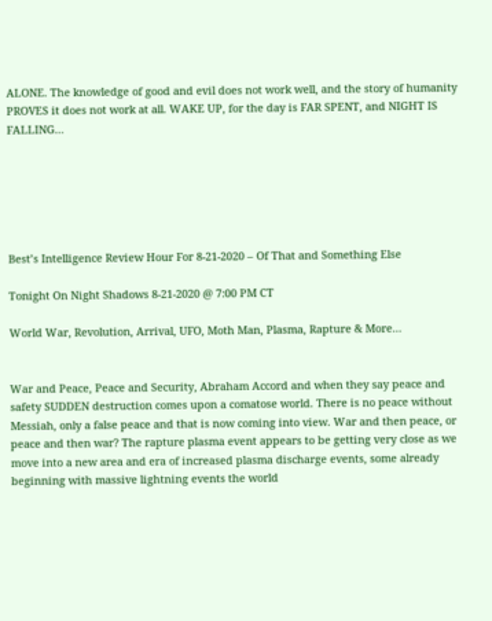ALONE. The knowledge of good and evil does not work well, and the story of humanity PROVES it does not work at all. WAKE UP, for the day is FAR SPENT, and NIGHT IS FALLING…






Best’s Intelligence Review Hour For 8-21-2020 – Of That and Something Else

Tonight On Night Shadows 8-21-2020 @ 7:00 PM CT

World War, Revolution, Arrival, UFO, Moth Man, Plasma, Rapture & More…


War and Peace, Peace and Security, Abraham Accord and when they say peace and safety SUDDEN destruction comes upon a comatose world. There is no peace without Messiah, only a false peace and that is now coming into view. War and then peace, or peace and then war? The rapture plasma event appears to be getting very close as we move into a new area and era of increased plasma discharge events, some already beginning with massive lightning events the world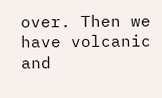over. Then we have volcanic and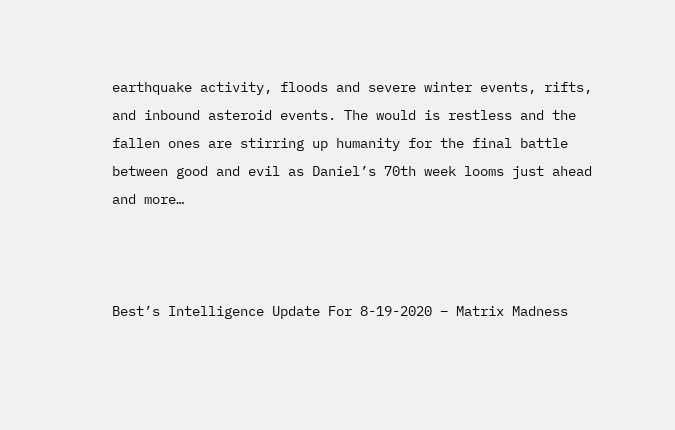earthquake activity, floods and severe winter events, rifts, and inbound asteroid events. The would is restless and the fallen ones are stirring up humanity for the final battle between good and evil as Daniel’s 70th week looms just ahead and more…



Best’s Intelligence Update For 8-19-2020 – Matrix Madness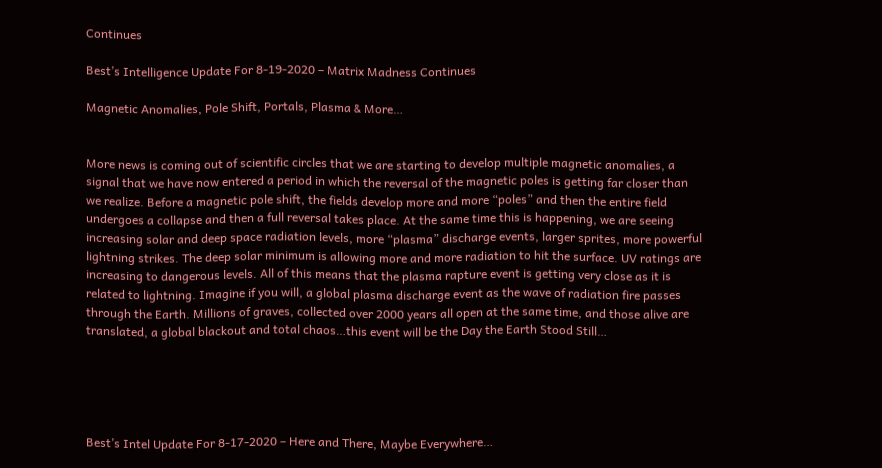Continues

Best’s Intelligence Update For 8-19-2020 – Matrix Madness Continues

Magnetic Anomalies, Pole Shift, Portals, Plasma & More…


More news is coming out of scientific circles that we are starting to develop multiple magnetic anomalies, a signal that we have now entered a period in which the reversal of the magnetic poles is getting far closer than we realize. Before a magnetic pole shift, the fields develop more and more “poles” and then the entire field undergoes a collapse and then a full reversal takes place. At the same time this is happening, we are seeing increasing solar and deep space radiation levels, more “plasma” discharge events, larger sprites, more powerful lightning strikes. The deep solar minimum is allowing more and more radiation to hit the surface. UV ratings are increasing to dangerous levels. All of this means that the plasma rapture event is getting very close as it is related to lightning. Imagine if you will, a global plasma discharge event as the wave of radiation fire passes through the Earth. Millions of graves, collected over 2000 years all open at the same time, and those alive are translated, a global blackout and total chaos…this event will be the Day the Earth Stood Still…





Best’s Intel Update For 8-17-2020 – Here and There, Maybe Everywhere…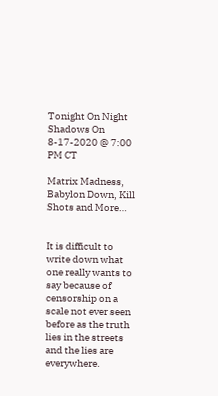Tonight On Night Shadows On 8-17-2020 @ 7:00 PM CT

Matrix Madness, Babylon Down, Kill Shots and More…


It is difficult to write down what one really wants to say because of censorship on a scale not ever seen before as the truth lies in the streets and the lies are everywhere.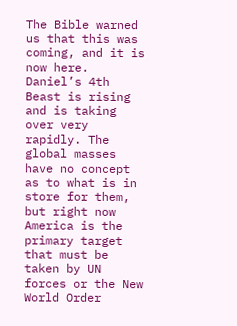The Bible warned us that this was coming, and it is now here. Daniel’s 4th Beast is rising and is taking over very rapidly. The global masses have no concept as to what is in store for them, but right now America is the primary target that must be taken by UN forces or the New World Order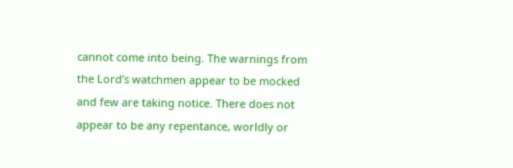cannot come into being. The warnings from the Lord’s watchmen appear to be mocked and few are taking notice. There does not appear to be any repentance, worldly or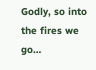Godly, so into the fires we go…